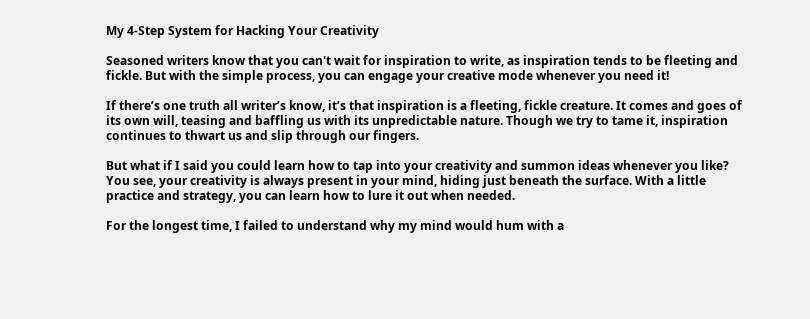My 4-Step System for Hacking Your Creativity

Seasoned writers know that you can't wait for inspiration to write, as inspiration tends to be fleeting and fickle. But with the simple process, you can engage your creative mode whenever you need it!

If there’s one truth all writer’s know, it’s that inspiration is a fleeting, fickle creature. It comes and goes of its own will, teasing and baffling us with its unpredictable nature. Though we try to tame it, inspiration continues to thwart us and slip through our fingers.

But what if I said you could learn how to tap into your creativity and summon ideas whenever you like? You see, your creativity is always present in your mind, hiding just beneath the surface. With a little practice and strategy, you can learn how to lure it out when needed.

For the longest time, I failed to understand why my mind would hum with a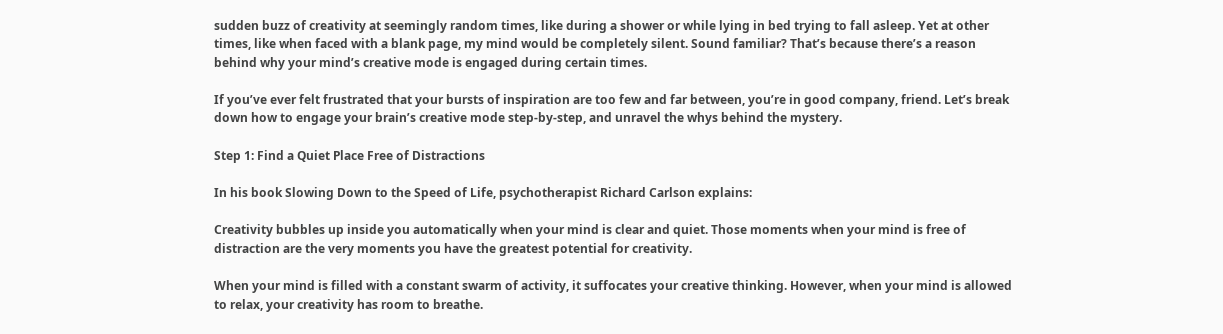sudden buzz of creativity at seemingly random times, like during a shower or while lying in bed trying to fall asleep. Yet at other times, like when faced with a blank page, my mind would be completely silent. Sound familiar? That’s because there’s a reason behind why your mind’s creative mode is engaged during certain times.

If you’ve ever felt frustrated that your bursts of inspiration are too few and far between, you’re in good company, friend. Let’s break down how to engage your brain’s creative mode step-by-step, and unravel the whys behind the mystery.

Step 1: Find a Quiet Place Free of Distractions

In his book Slowing Down to the Speed of Life, psychotherapist Richard Carlson explains:

Creativity bubbles up inside you automatically when your mind is clear and quiet. Those moments when your mind is free of distraction are the very moments you have the greatest potential for creativity.

When your mind is filled with a constant swarm of activity, it suffocates your creative thinking. However, when your mind is allowed to relax, your creativity has room to breathe.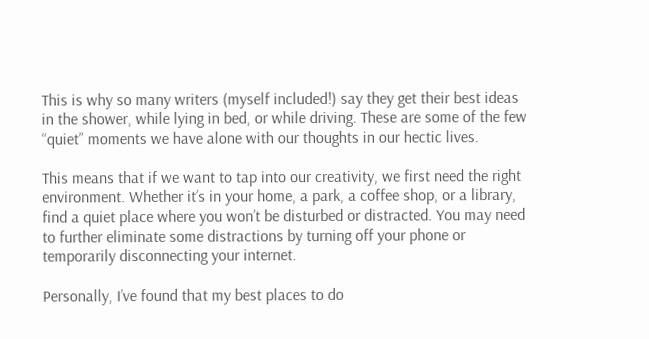This is why so many writers (myself included!) say they get their best ideas in the shower, while lying in bed, or while driving. These are some of the few “quiet” moments we have alone with our thoughts in our hectic lives.

This means that if we want to tap into our creativity, we first need the right environment. Whether it’s in your home, a park, a coffee shop, or a library, find a quiet place where you won’t be disturbed or distracted. You may need to further eliminate some distractions by turning off your phone or temporarily disconnecting your internet.

Personally, I’ve found that my best places to do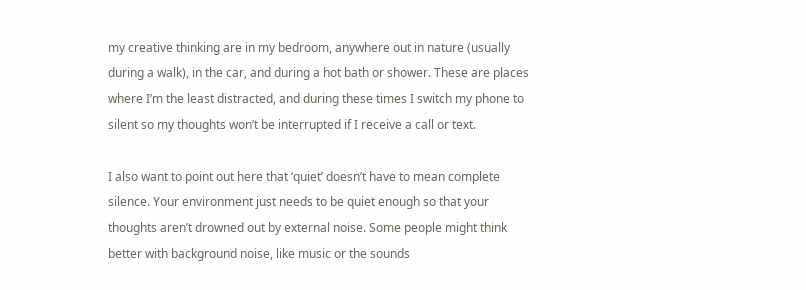my creative thinking are in my bedroom, anywhere out in nature (usually during a walk), in the car, and during a hot bath or shower. These are places where I’m the least distracted, and during these times I switch my phone to silent so my thoughts won’t be interrupted if I receive a call or text.

I also want to point out here that ‘quiet’ doesn’t have to mean complete silence. Your environment just needs to be quiet enough so that your thoughts aren’t drowned out by external noise. Some people might think better with background noise, like music or the sounds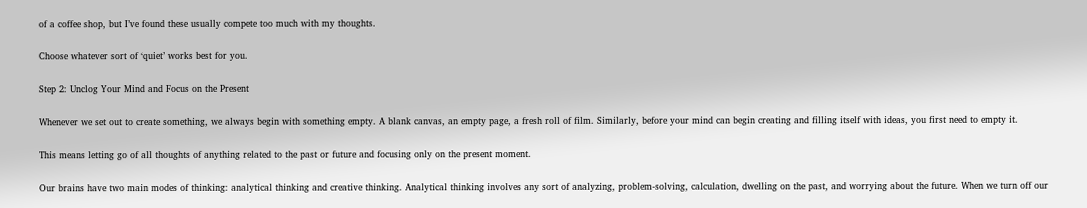of a coffee shop, but I’ve found these usually compete too much with my thoughts.

Choose whatever sort of ‘quiet’ works best for you.

Step 2: Unclog Your Mind and Focus on the Present

Whenever we set out to create something, we always begin with something empty. A blank canvas, an empty page, a fresh roll of film. Similarly, before your mind can begin creating and filling itself with ideas, you first need to empty it.

This means letting go of all thoughts of anything related to the past or future and focusing only on the present moment.

Our brains have two main modes of thinking: analytical thinking and creative thinking. Analytical thinking involves any sort of analyzing, problem-solving, calculation, dwelling on the past, and worrying about the future. When we turn off our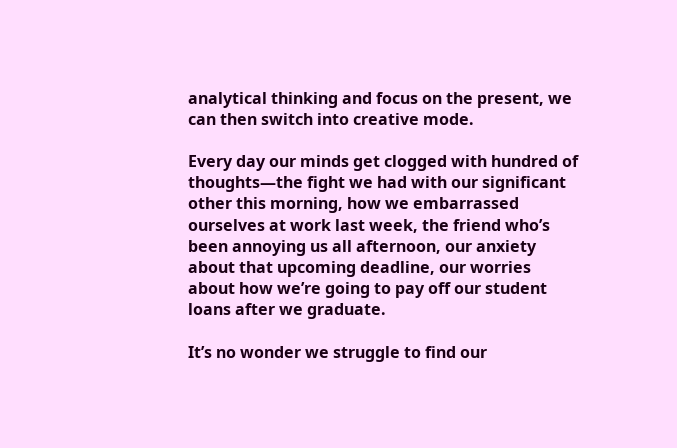analytical thinking and focus on the present, we can then switch into creative mode.

Every day our minds get clogged with hundred of thoughts—the fight we had with our significant other this morning, how we embarrassed ourselves at work last week, the friend who’s been annoying us all afternoon, our anxiety about that upcoming deadline, our worries about how we’re going to pay off our student loans after we graduate.

It’s no wonder we struggle to find our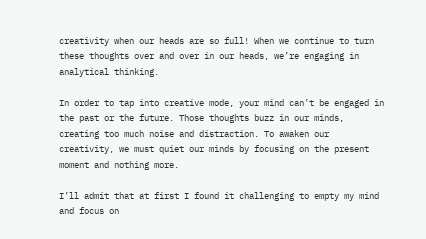creativity when our heads are so full! When we continue to turn these thoughts over and over in our heads, we’re engaging in analytical thinking.

In order to tap into creative mode, your mind can’t be engaged in the past or the future. Those thoughts buzz in our minds, creating too much noise and distraction. To awaken our creativity, we must quiet our minds by focusing on the present moment and nothing more.

I’ll admit that at first I found it challenging to empty my mind and focus on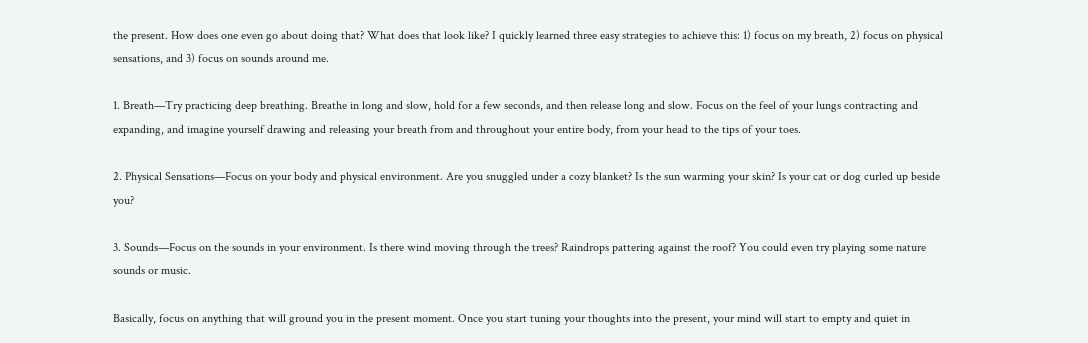the present. How does one even go about doing that? What does that look like? I quickly learned three easy strategies to achieve this: 1) focus on my breath, 2) focus on physical sensations, and 3) focus on sounds around me.

1. Breath—Try practicing deep breathing. Breathe in long and slow, hold for a few seconds, and then release long and slow. Focus on the feel of your lungs contracting and expanding, and imagine yourself drawing and releasing your breath from and throughout your entire body, from your head to the tips of your toes.

2. Physical Sensations—Focus on your body and physical environment. Are you snuggled under a cozy blanket? Is the sun warming your skin? Is your cat or dog curled up beside you?

3. Sounds—Focus on the sounds in your environment. Is there wind moving through the trees? Raindrops pattering against the roof? You could even try playing some nature sounds or music.

Basically, focus on anything that will ground you in the present moment. Once you start tuning your thoughts into the present, your mind will start to empty and quiet in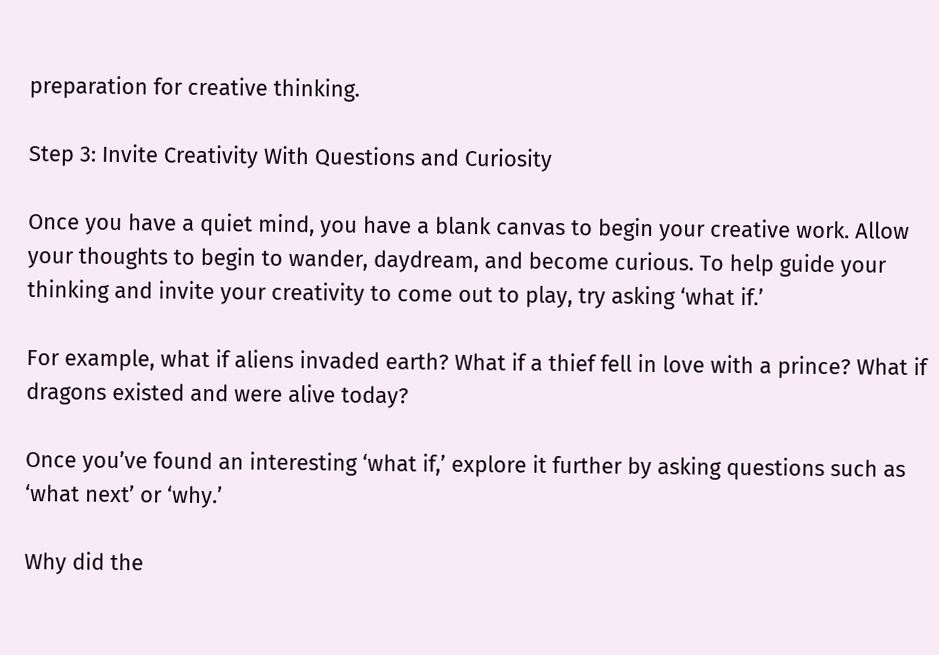preparation for creative thinking.

Step 3: Invite Creativity With Questions and Curiosity

Once you have a quiet mind, you have a blank canvas to begin your creative work. Allow your thoughts to begin to wander, daydream, and become curious. To help guide your thinking and invite your creativity to come out to play, try asking ‘what if.’

For example, what if aliens invaded earth? What if a thief fell in love with a prince? What if dragons existed and were alive today?

Once you’ve found an interesting ‘what if,’ explore it further by asking questions such as ‘what next’ or ‘why.’

Why did the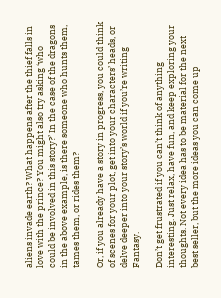aliens invade earth? What happens after the thief falls in love with the prince? You might also try asking ‘who could be involved in this story?’ In the case of the dragons in the above example, is there someone who hunts them, tames them, or rides them?

Or, if you already have a story in progress, you could think of scenes for your plot, get into your characters’ heads, or delve deeper into your story’s world if you’re writing Fantasy.

Don’t get frustrated if you can’t think of anything interesting. Just relax, have fun, and keep exploring your thoughts. Not every idea has to be material for the next best seller, but the more ideas you can come up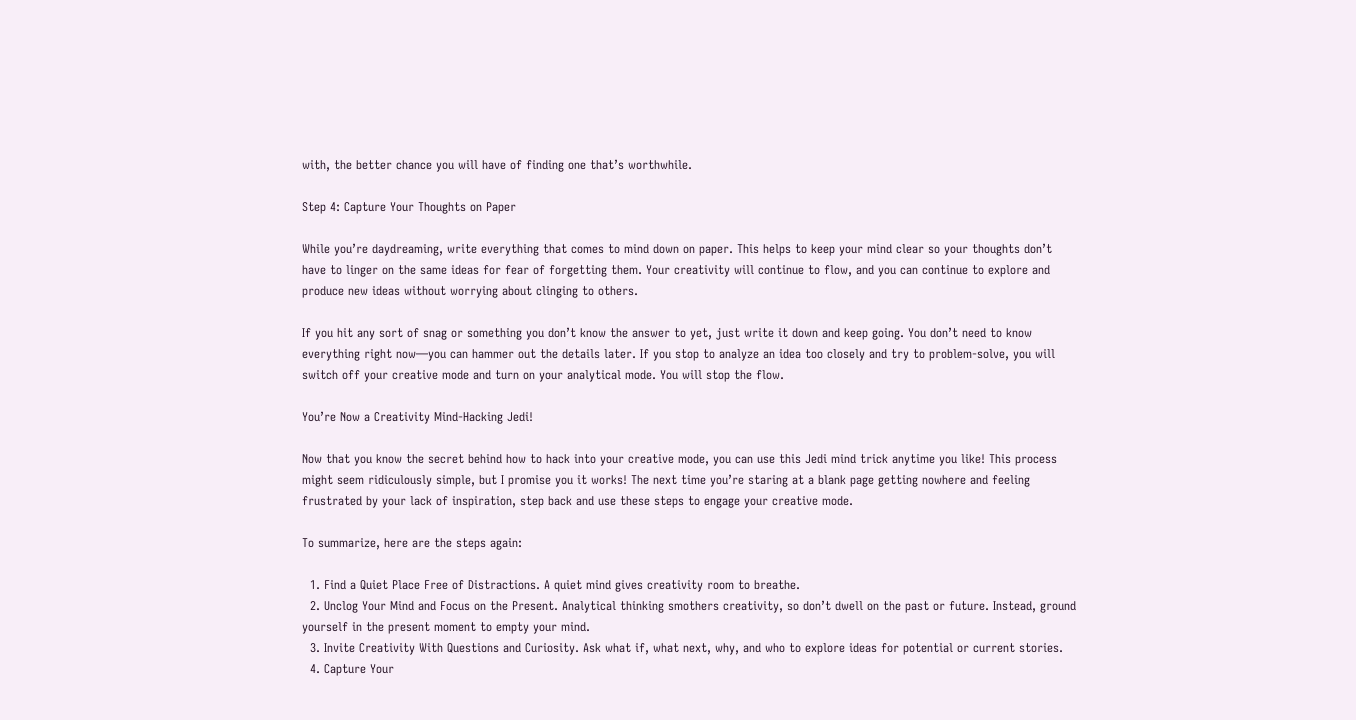with, the better chance you will have of finding one that’s worthwhile.

Step 4: Capture Your Thoughts on Paper

While you’re daydreaming, write everything that comes to mind down on paper. This helps to keep your mind clear so your thoughts don’t have to linger on the same ideas for fear of forgetting them. Your creativity will continue to flow, and you can continue to explore and produce new ideas without worrying about clinging to others.

If you hit any sort of snag or something you don’t know the answer to yet, just write it down and keep going. You don’t need to know everything right now—you can hammer out the details later. If you stop to analyze an idea too closely and try to problem-solve, you will switch off your creative mode and turn on your analytical mode. You will stop the flow.

You’re Now a Creativity Mind-Hacking Jedi!

Now that you know the secret behind how to hack into your creative mode, you can use this Jedi mind trick anytime you like! This process might seem ridiculously simple, but I promise you it works! The next time you’re staring at a blank page getting nowhere and feeling frustrated by your lack of inspiration, step back and use these steps to engage your creative mode.

To summarize, here are the steps again:

  1. Find a Quiet Place Free of Distractions. A quiet mind gives creativity room to breathe.
  2. Unclog Your Mind and Focus on the Present. Analytical thinking smothers creativity, so don’t dwell on the past or future. Instead, ground yourself in the present moment to empty your mind.
  3. Invite Creativity With Questions and Curiosity. Ask what if, what next, why, and who to explore ideas for potential or current stories.
  4. Capture Your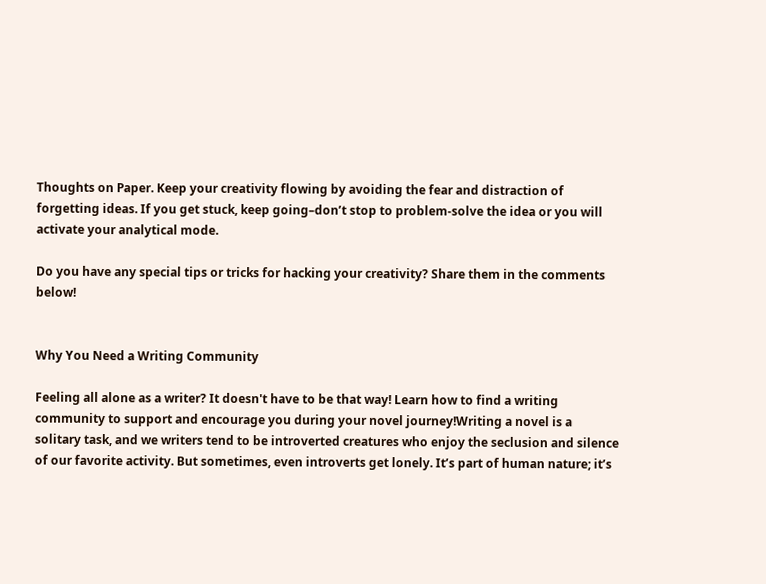Thoughts on Paper. Keep your creativity flowing by avoiding the fear and distraction of forgetting ideas. If you get stuck, keep going–don’t stop to problem-solve the idea or you will activate your analytical mode.

Do you have any special tips or tricks for hacking your creativity? Share them in the comments below!


Why You Need a Writing Community

Feeling all alone as a writer? It doesn't have to be that way! Learn how to find a writing community to support and encourage you during your novel journey!Writing a novel is a solitary task, and we writers tend to be introverted creatures who enjoy the seclusion and silence of our favorite activity. But sometimes, even introverts get lonely. It’s part of human nature; it’s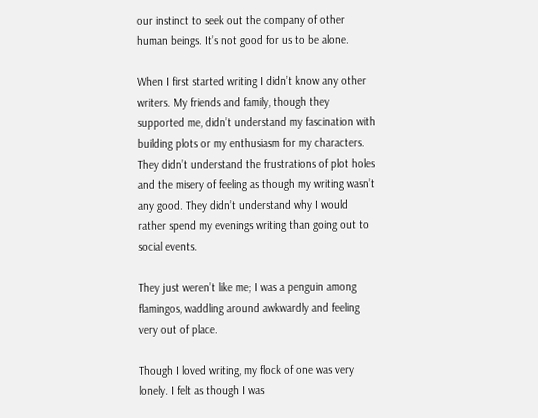our instinct to seek out the company of other human beings. It’s not good for us to be alone.

When I first started writing I didn’t know any other writers. My friends and family, though they supported me, didn’t understand my fascination with building plots or my enthusiasm for my characters. They didn’t understand the frustrations of plot holes and the misery of feeling as though my writing wasn’t any good. They didn’t understand why I would rather spend my evenings writing than going out to social events.

They just weren’t like me; I was a penguin among flamingos, waddling around awkwardly and feeling very out of place.

Though I loved writing, my flock of one was very lonely. I felt as though I was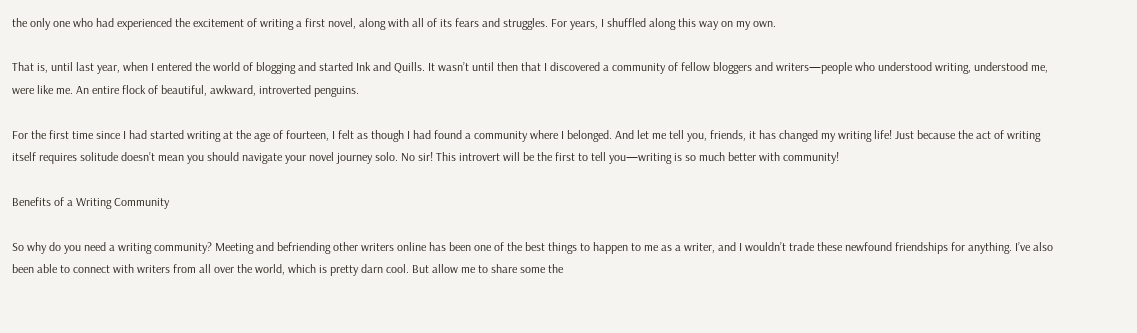the only one who had experienced the excitement of writing a first novel, along with all of its fears and struggles. For years, I shuffled along this way on my own.

That is, until last year, when I entered the world of blogging and started Ink and Quills. It wasn’t until then that I discovered a community of fellow bloggers and writers—people who understood writing, understood me, were like me. An entire flock of beautiful, awkward, introverted penguins.

For the first time since I had started writing at the age of fourteen, I felt as though I had found a community where I belonged. And let me tell you, friends, it has changed my writing life! Just because the act of writing itself requires solitude doesn’t mean you should navigate your novel journey solo. No sir! This introvert will be the first to tell you—writing is so much better with community!

Benefits of a Writing Community

So why do you need a writing community? Meeting and befriending other writers online has been one of the best things to happen to me as a writer, and I wouldn’t trade these newfound friendships for anything. I’ve also been able to connect with writers from all over the world, which is pretty darn cool. But allow me to share some the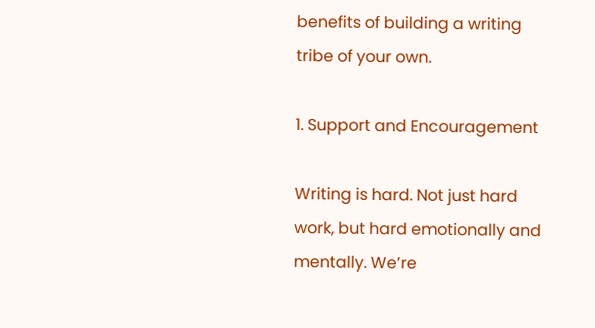benefits of building a writing tribe of your own.

1. Support and Encouragement

Writing is hard. Not just hard work, but hard emotionally and mentally. We’re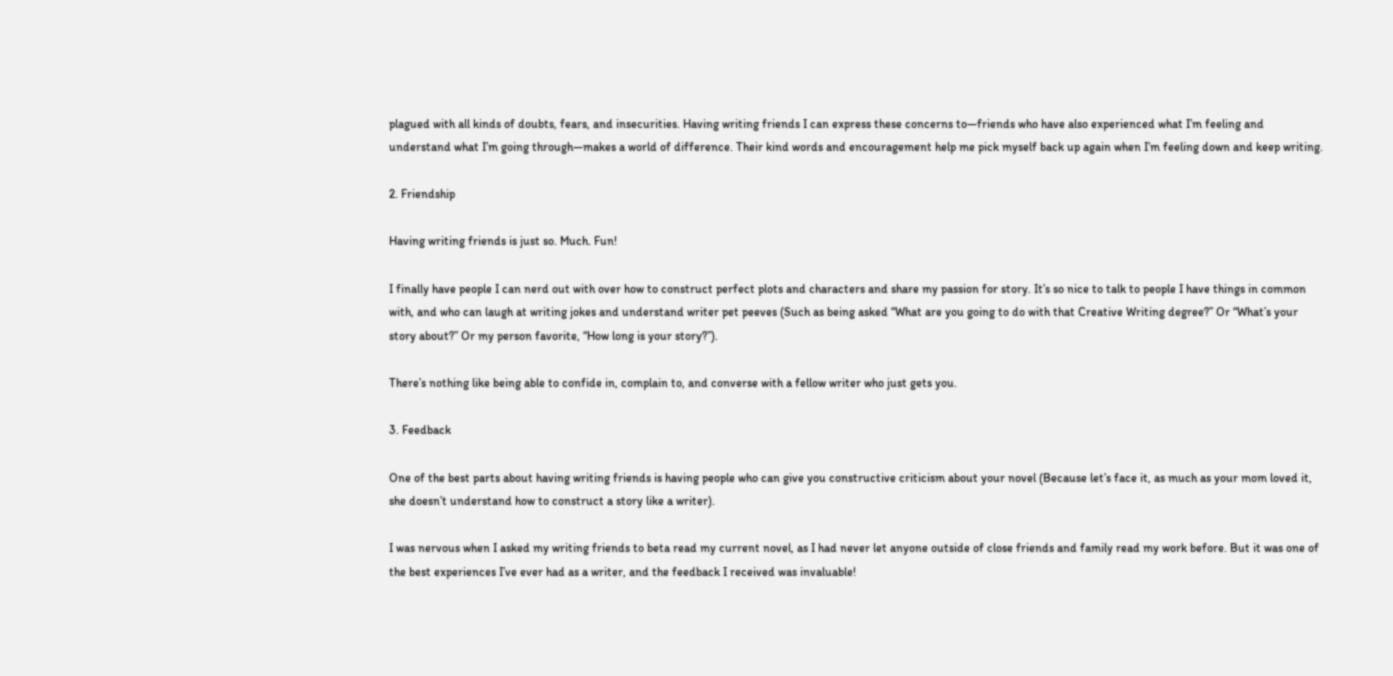plagued with all kinds of doubts, fears, and insecurities. Having writing friends I can express these concerns to—friends who have also experienced what I’m feeling and understand what I’m going through—makes a world of difference. Their kind words and encouragement help me pick myself back up again when I’m feeling down and keep writing.

2. Friendship

Having writing friends is just so. Much. Fun!

I finally have people I can nerd out with over how to construct perfect plots and characters and share my passion for story. It’s so nice to talk to people I have things in common with, and who can laugh at writing jokes and understand writer pet peeves (Such as being asked “What are you going to do with that Creative Writing degree?” Or “What’s your story about?” Or my person favorite, “How long is your story?”).

There’s nothing like being able to confide in, complain to, and converse with a fellow writer who just gets you.

3. Feedback

One of the best parts about having writing friends is having people who can give you constructive criticism about your novel (Because let’s face it, as much as your mom loved it, she doesn’t understand how to construct a story like a writer).

I was nervous when I asked my writing friends to beta read my current novel, as I had never let anyone outside of close friends and family read my work before. But it was one of the best experiences I’ve ever had as a writer, and the feedback I received was invaluable!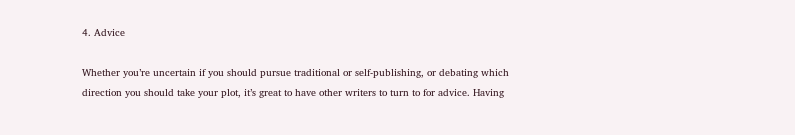4. Advice

Whether you’re uncertain if you should pursue traditional or self-publishing, or debating which direction you should take your plot, it’s great to have other writers to turn to for advice. Having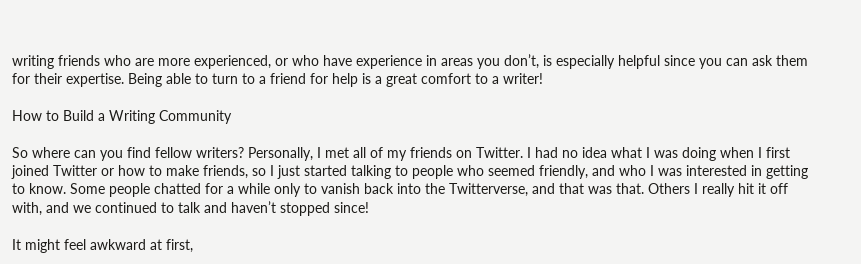writing friends who are more experienced, or who have experience in areas you don’t, is especially helpful since you can ask them for their expertise. Being able to turn to a friend for help is a great comfort to a writer!

How to Build a Writing Community

So where can you find fellow writers? Personally, I met all of my friends on Twitter. I had no idea what I was doing when I first joined Twitter or how to make friends, so I just started talking to people who seemed friendly, and who I was interested in getting to know. Some people chatted for a while only to vanish back into the Twitterverse, and that was that. Others I really hit it off with, and we continued to talk and haven’t stopped since!

It might feel awkward at first,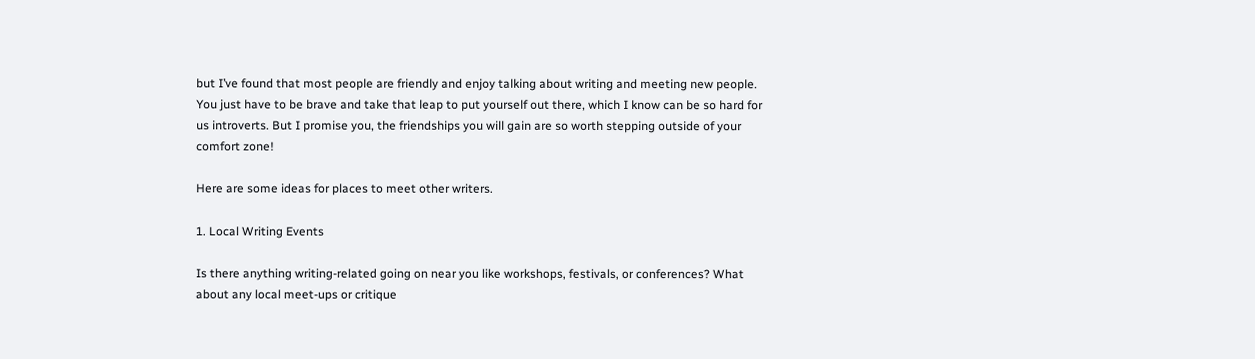but I’ve found that most people are friendly and enjoy talking about writing and meeting new people. You just have to be brave and take that leap to put yourself out there, which I know can be so hard for us introverts. But I promise you, the friendships you will gain are so worth stepping outside of your comfort zone!

Here are some ideas for places to meet other writers.

1. Local Writing Events

Is there anything writing-related going on near you like workshops, festivals, or conferences? What about any local meet-ups or critique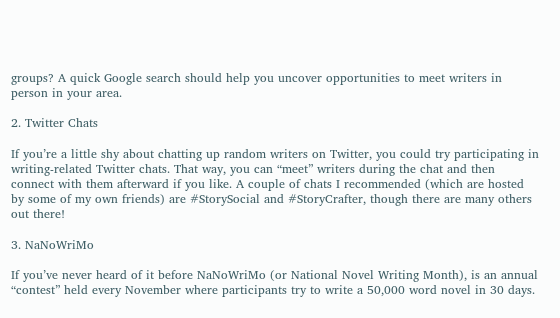groups? A quick Google search should help you uncover opportunities to meet writers in person in your area.

2. Twitter Chats

If you’re a little shy about chatting up random writers on Twitter, you could try participating in writing-related Twitter chats. That way, you can “meet” writers during the chat and then connect with them afterward if you like. A couple of chats I recommended (which are hosted by some of my own friends) are #StorySocial and #StoryCrafter, though there are many others out there!

3. NaNoWriMo

If you’ve never heard of it before NaNoWriMo (or National Novel Writing Month), is an annual “contest” held every November where participants try to write a 50,000 word novel in 30 days.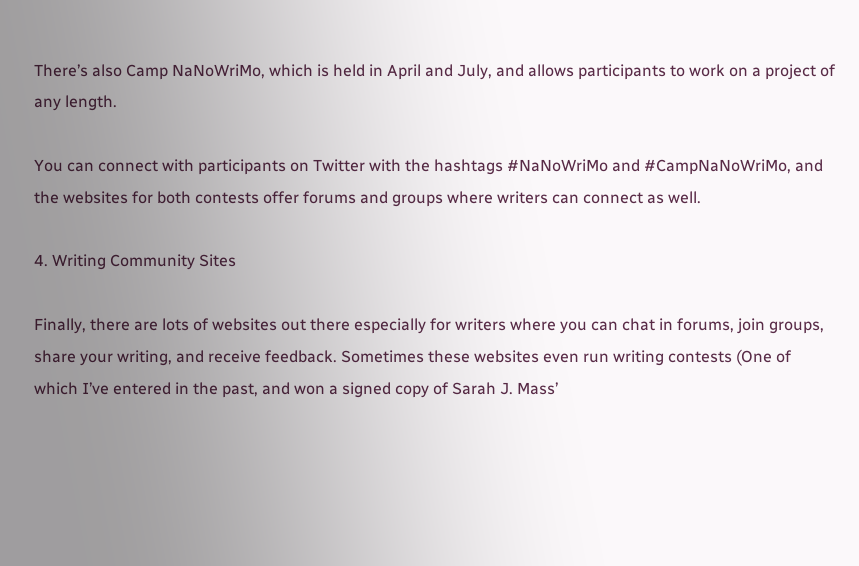There’s also Camp NaNoWriMo, which is held in April and July, and allows participants to work on a project of any length.

You can connect with participants on Twitter with the hashtags #NaNoWriMo and #CampNaNoWriMo, and the websites for both contests offer forums and groups where writers can connect as well.

4. Writing Community Sites

Finally, there are lots of websites out there especially for writers where you can chat in forums, join groups, share your writing, and receive feedback. Sometimes these websites even run writing contests (One of which I’ve entered in the past, and won a signed copy of Sarah J. Mass’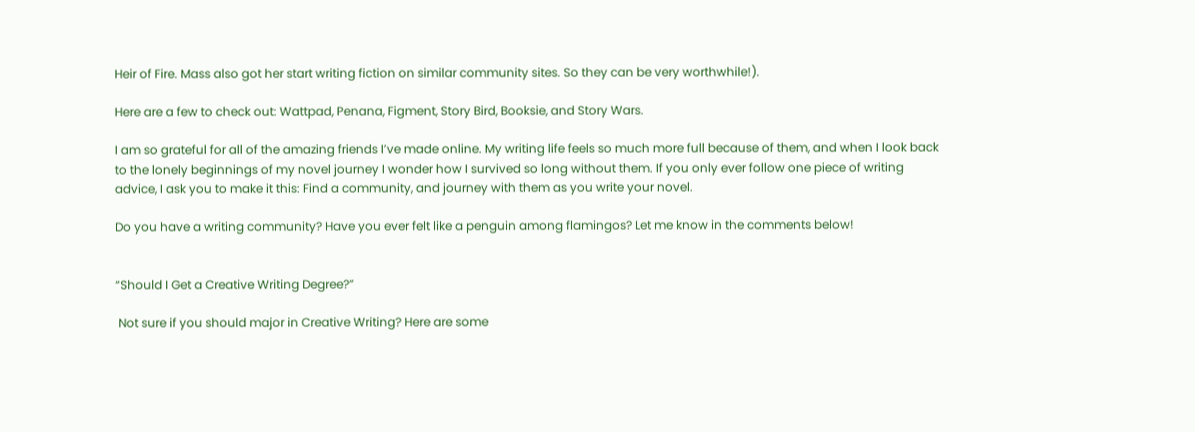Heir of Fire. Mass also got her start writing fiction on similar community sites. So they can be very worthwhile!).

Here are a few to check out: Wattpad, Penana, Figment, Story Bird, Booksie, and Story Wars.

I am so grateful for all of the amazing friends I’ve made online. My writing life feels so much more full because of them, and when I look back to the lonely beginnings of my novel journey I wonder how I survived so long without them. If you only ever follow one piece of writing advice, I ask you to make it this: Find a community, and journey with them as you write your novel.

Do you have a writing community? Have you ever felt like a penguin among flamingos? Let me know in the comments below!


“Should I Get a Creative Writing Degree?”

 Not sure if you should major in Creative Writing? Here are some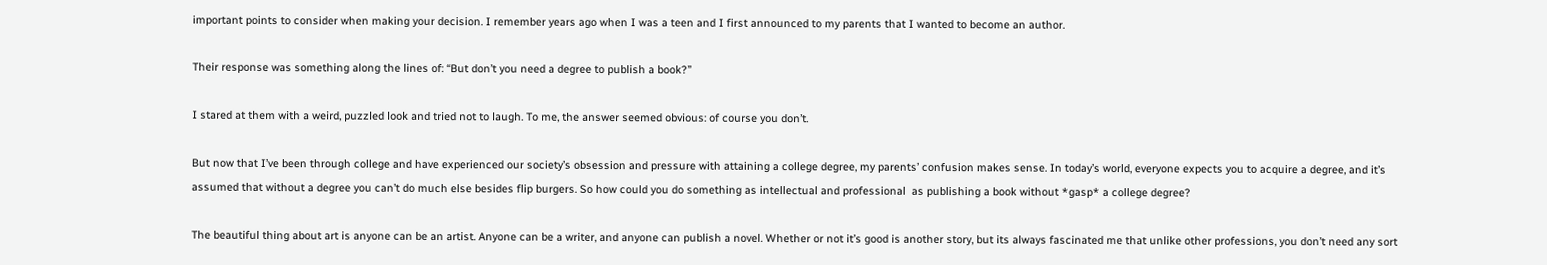important points to consider when making your decision. I remember years ago when I was a teen and I first announced to my parents that I wanted to become an author.

Their response was something along the lines of: “But don’t you need a degree to publish a book?”

I stared at them with a weird, puzzled look and tried not to laugh. To me, the answer seemed obvious: of course you don’t.

But now that I’ve been through college and have experienced our society’s obsession and pressure with attaining a college degree, my parents’ confusion makes sense. In today’s world, everyone expects you to acquire a degree, and it’s assumed that without a degree you can’t do much else besides flip burgers. So how could you do something as intellectual and professional  as publishing a book without *gasp* a college degree?

The beautiful thing about art is anyone can be an artist. Anyone can be a writer, and anyone can publish a novel. Whether or not it’s good is another story, but its always fascinated me that unlike other professions, you don’t need any sort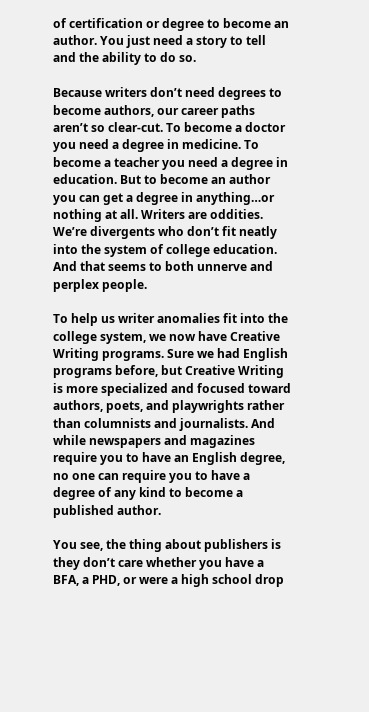of certification or degree to become an author. You just need a story to tell and the ability to do so.

Because writers don’t need degrees to become authors, our career paths aren’t so clear-cut. To become a doctor you need a degree in medicine. To become a teacher you need a degree in education. But to become an author you can get a degree in anything…or nothing at all. Writers are oddities. We’re divergents who don’t fit neatly into the system of college education. And that seems to both unnerve and perplex people.

To help us writer anomalies fit into the college system, we now have Creative Writing programs. Sure we had English programs before, but Creative Writing is more specialized and focused toward authors, poets, and playwrights rather than columnists and journalists. And while newspapers and magazines require you to have an English degree, no one can require you to have a degree of any kind to become a published author.

You see, the thing about publishers is they don’t care whether you have a BFA, a PHD, or were a high school drop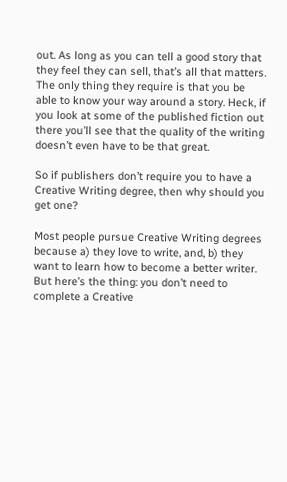out. As long as you can tell a good story that they feel they can sell, that’s all that matters. The only thing they require is that you be able to know your way around a story. Heck, if you look at some of the published fiction out there you’ll see that the quality of the writing doesn’t even have to be that great.

So if publishers don’t require you to have a Creative Writing degree, then why should you get one?

Most people pursue Creative Writing degrees because a) they love to write, and, b) they want to learn how to become a better writer. But here’s the thing: you don’t need to complete a Creative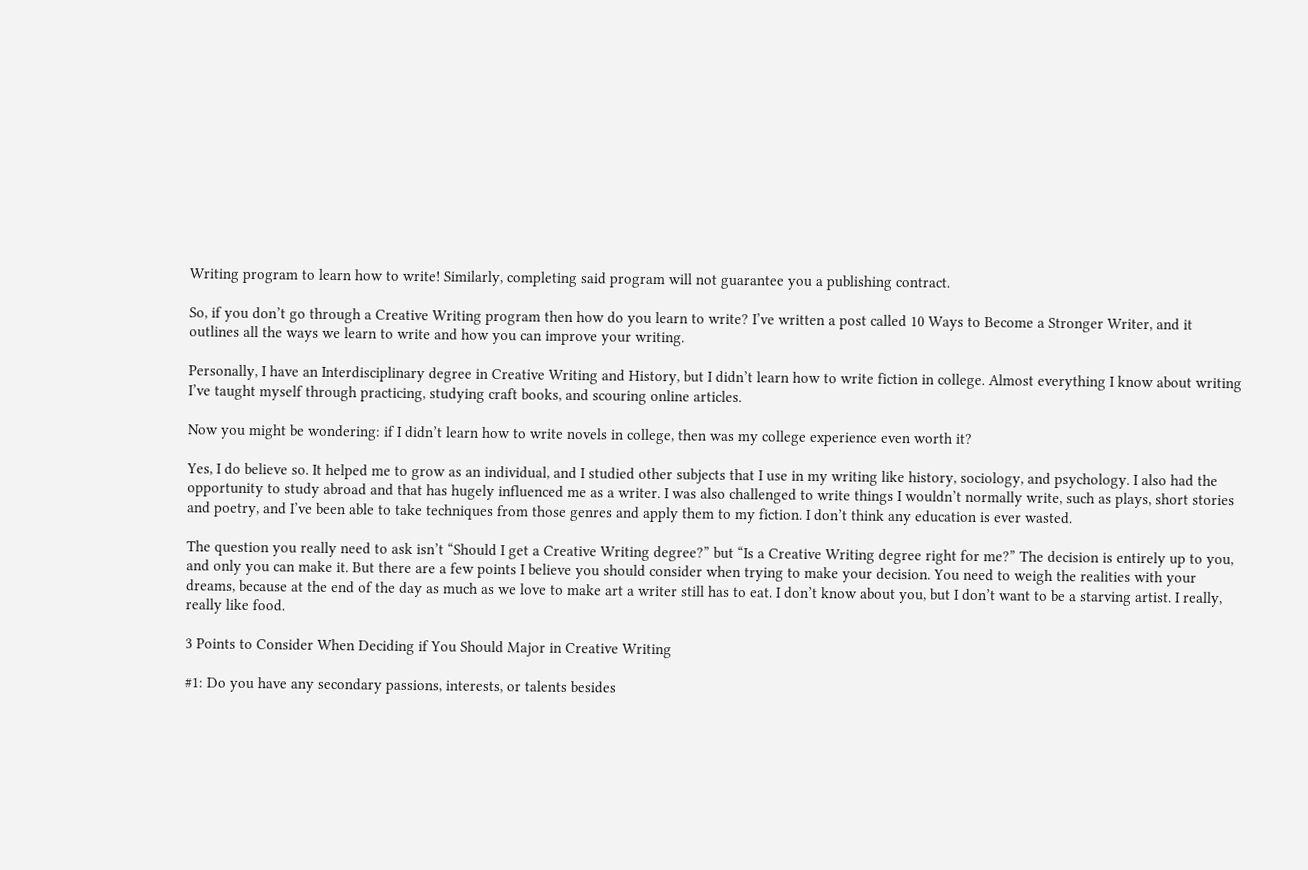Writing program to learn how to write! Similarly, completing said program will not guarantee you a publishing contract.

So, if you don’t go through a Creative Writing program then how do you learn to write? I’ve written a post called 10 Ways to Become a Stronger Writer, and it outlines all the ways we learn to write and how you can improve your writing.

Personally, I have an Interdisciplinary degree in Creative Writing and History, but I didn’t learn how to write fiction in college. Almost everything I know about writing I’ve taught myself through practicing, studying craft books, and scouring online articles.

Now you might be wondering: if I didn’t learn how to write novels in college, then was my college experience even worth it?

Yes, I do believe so. It helped me to grow as an individual, and I studied other subjects that I use in my writing like history, sociology, and psychology. I also had the opportunity to study abroad and that has hugely influenced me as a writer. I was also challenged to write things I wouldn’t normally write, such as plays, short stories and poetry, and I’ve been able to take techniques from those genres and apply them to my fiction. I don’t think any education is ever wasted.

The question you really need to ask isn’t “Should I get a Creative Writing degree?” but “Is a Creative Writing degree right for me?” The decision is entirely up to you, and only you can make it. But there are a few points I believe you should consider when trying to make your decision. You need to weigh the realities with your dreams, because at the end of the day as much as we love to make art a writer still has to eat. I don’t know about you, but I don’t want to be a starving artist. I really, really like food.

3 Points to Consider When Deciding if You Should Major in Creative Writing

#1: Do you have any secondary passions, interests, or talents besides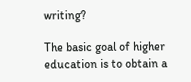writing?

The basic goal of higher education is to obtain a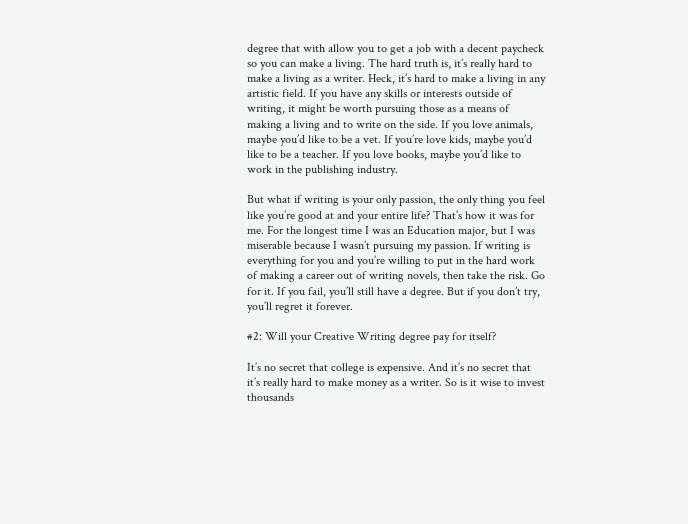degree that with allow you to get a job with a decent paycheck so you can make a living. The hard truth is, it’s really hard to make a living as a writer. Heck, it’s hard to make a living in any artistic field. If you have any skills or interests outside of writing, it might be worth pursuing those as a means of making a living and to write on the side. If you love animals, maybe you’d like to be a vet. If you’re love kids, maybe you’d like to be a teacher. If you love books, maybe you’d like to work in the publishing industry.

But what if writing is your only passion, the only thing you feel like you’re good at and your entire life? That’s how it was for me. For the longest time I was an Education major, but I was miserable because I wasn’t pursuing my passion. If writing is everything for you and you’re willing to put in the hard work of making a career out of writing novels, then take the risk. Go for it. If you fail, you’ll still have a degree. But if you don’t try, you’ll regret it forever.

#2: Will your Creative Writing degree pay for itself?

It’s no secret that college is expensive. And it’s no secret that it’s really hard to make money as a writer. So is it wise to invest thousands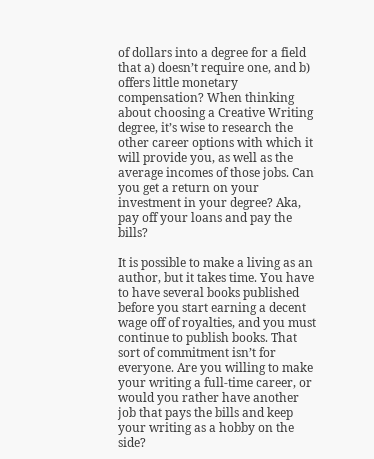of dollars into a degree for a field that a) doesn’t require one, and b) offers little monetary compensation? When thinking about choosing a Creative Writing degree, it’s wise to research the other career options with which it will provide you, as well as the average incomes of those jobs. Can you get a return on your investment in your degree? Aka, pay off your loans and pay the bills?

It is possible to make a living as an author, but it takes time. You have to have several books published before you start earning a decent wage off of royalties, and you must continue to publish books. That sort of commitment isn’t for everyone. Are you willing to make your writing a full-time career, or would you rather have another job that pays the bills and keep your writing as a hobby on the side?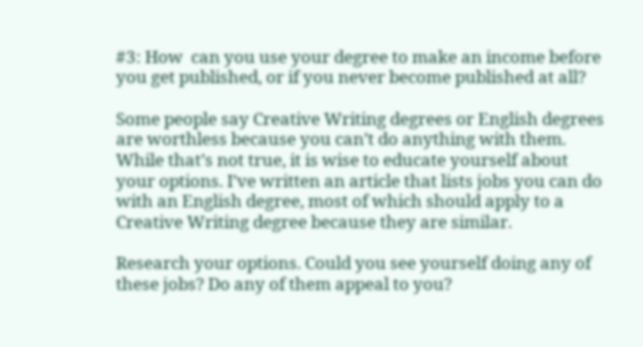#3: How  can you use your degree to make an income before you get published, or if you never become published at all?

Some people say Creative Writing degrees or English degrees are worthless because you can’t do anything with them. While that’s not true, it is wise to educate yourself about your options. I’ve written an article that lists jobs you can do with an English degree, most of which should apply to a Creative Writing degree because they are similar.

Research your options. Could you see yourself doing any of these jobs? Do any of them appeal to you?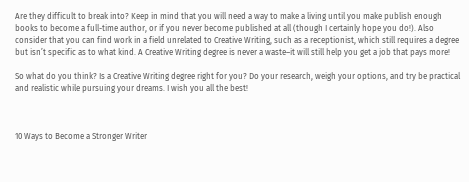Are they difficult to break into? Keep in mind that you will need a way to make a living until you make publish enough books to become a full-time author, or if you never become published at all (though I certainly hope you do!). Also consider that you can find work in a field unrelated to Creative Writing, such as a receptionist, which still requires a degree but isn’t specific as to what kind. A Creative Writing degree is never a waste–it will still help you get a job that pays more!

So what do you think? Is a Creative Writing degree right for you? Do your research, weigh your options, and try be practical and realistic while pursuing your dreams. I wish you all the best!



10 Ways to Become a Stronger Writer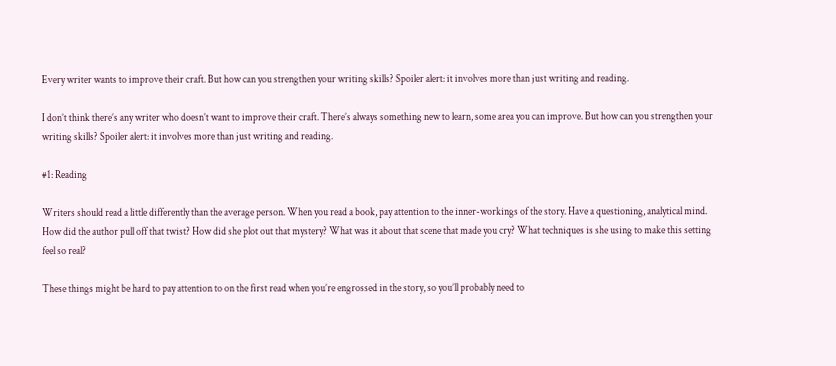Every writer wants to improve their craft. But how can you strengthen your writing skills? Spoiler alert: it involves more than just writing and reading.

I don’t think there’s any writer who doesn’t want to improve their craft. There’s always something new to learn, some area you can improve. But how can you strengthen your writing skills? Spoiler alert: it involves more than just writing and reading.

#1: Reading

Writers should read a little differently than the average person. When you read a book, pay attention to the inner-workings of the story. Have a questioning, analytical mind. How did the author pull off that twist? How did she plot out that mystery? What was it about that scene that made you cry? What techniques is she using to make this setting feel so real?

These things might be hard to pay attention to on the first read when you’re engrossed in the story, so you’ll probably need to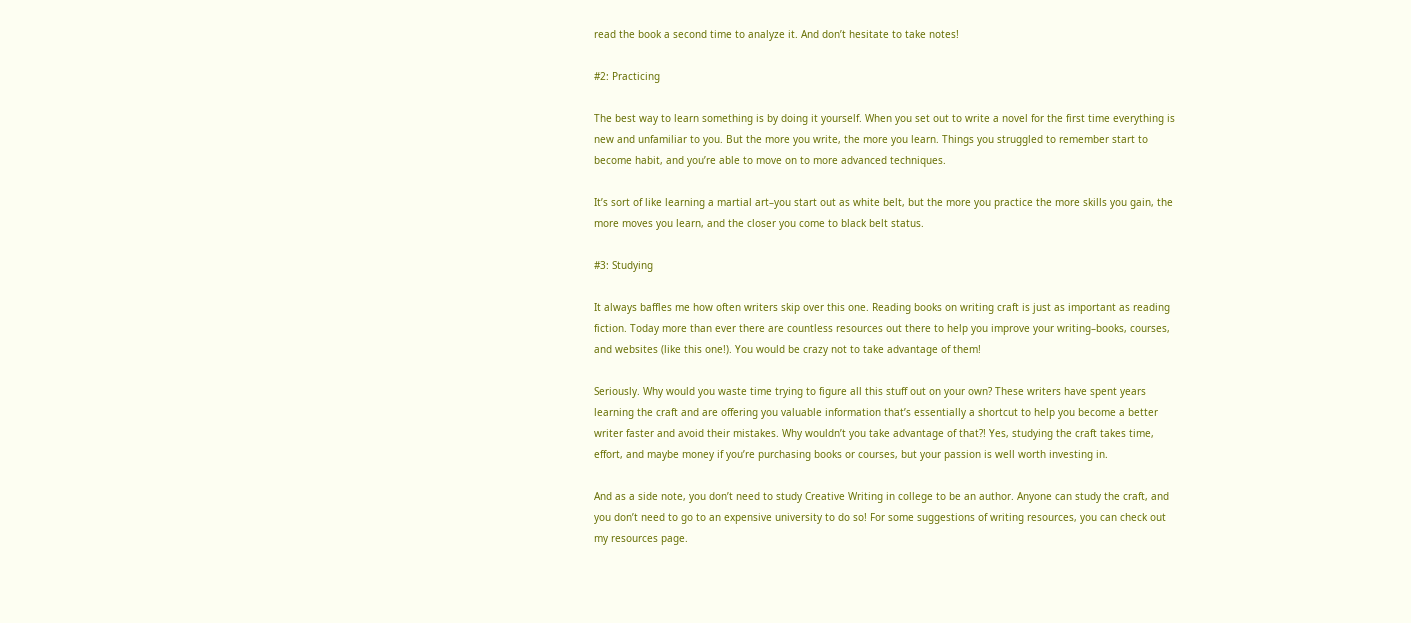read the book a second time to analyze it. And don’t hesitate to take notes!

#2: Practicing

The best way to learn something is by doing it yourself. When you set out to write a novel for the first time everything is new and unfamiliar to you. But the more you write, the more you learn. Things you struggled to remember start to become habit, and you’re able to move on to more advanced techniques.

It’s sort of like learning a martial art–you start out as white belt, but the more you practice the more skills you gain, the more moves you learn, and the closer you come to black belt status.

#3: Studying

It always baffles me how often writers skip over this one. Reading books on writing craft is just as important as reading fiction. Today more than ever there are countless resources out there to help you improve your writing–books, courses, and websites (like this one!). You would be crazy not to take advantage of them!

Seriously. Why would you waste time trying to figure all this stuff out on your own? These writers have spent years learning the craft and are offering you valuable information that’s essentially a shortcut to help you become a better writer faster and avoid their mistakes. Why wouldn’t you take advantage of that?! Yes, studying the craft takes time, effort, and maybe money if you’re purchasing books or courses, but your passion is well worth investing in.

And as a side note, you don’t need to study Creative Writing in college to be an author. Anyone can study the craft, and you don’t need to go to an expensive university to do so! For some suggestions of writing resources, you can check out my resources page.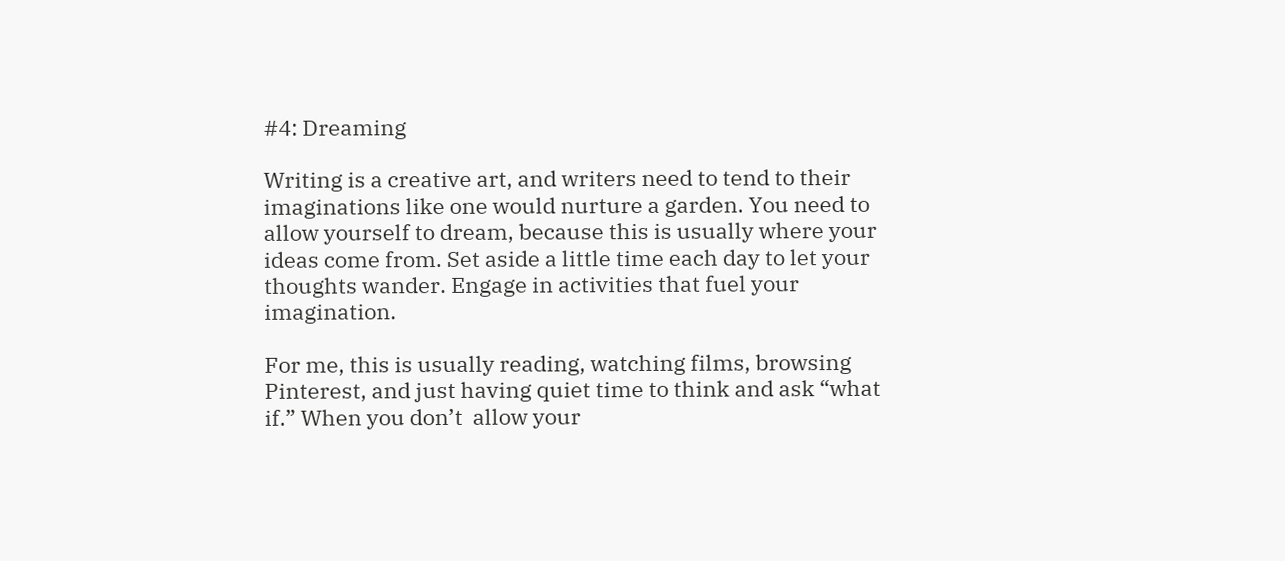#4: Dreaming

Writing is a creative art, and writers need to tend to their imaginations like one would nurture a garden. You need to allow yourself to dream, because this is usually where your ideas come from. Set aside a little time each day to let your thoughts wander. Engage in activities that fuel your imagination.

For me, this is usually reading, watching films, browsing Pinterest, and just having quiet time to think and ask “what if.” When you don’t  allow your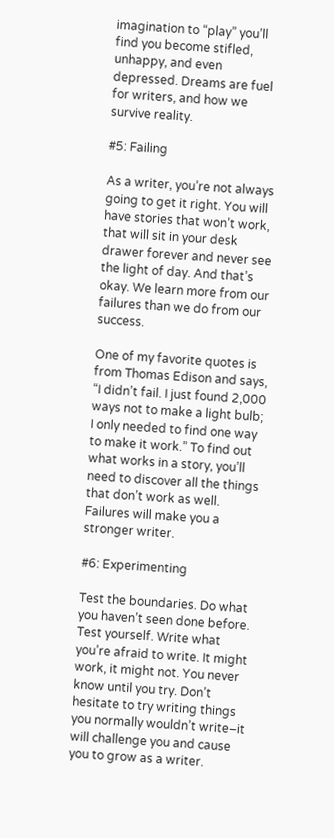imagination to “play” you’ll find you become stifled, unhappy, and even depressed. Dreams are fuel for writers, and how we survive reality.

#5: Failing

As a writer, you’re not always going to get it right. You will have stories that won’t work, that will sit in your desk drawer forever and never see the light of day. And that’s okay. We learn more from our failures than we do from our success.

One of my favorite quotes is from Thomas Edison and says, “I didn’t fail. I just found 2,000 ways not to make a light bulb; I only needed to find one way to make it work.” To find out what works in a story, you’ll need to discover all the things that don’t work as well. Failures will make you a stronger writer.

#6: Experimenting

Test the boundaries. Do what you haven’t seen done before. Test yourself. Write what you’re afraid to write. It might work, it might not. You never know until you try. Don’t hesitate to try writing things you normally wouldn’t write–it will challenge you and cause you to grow as a writer.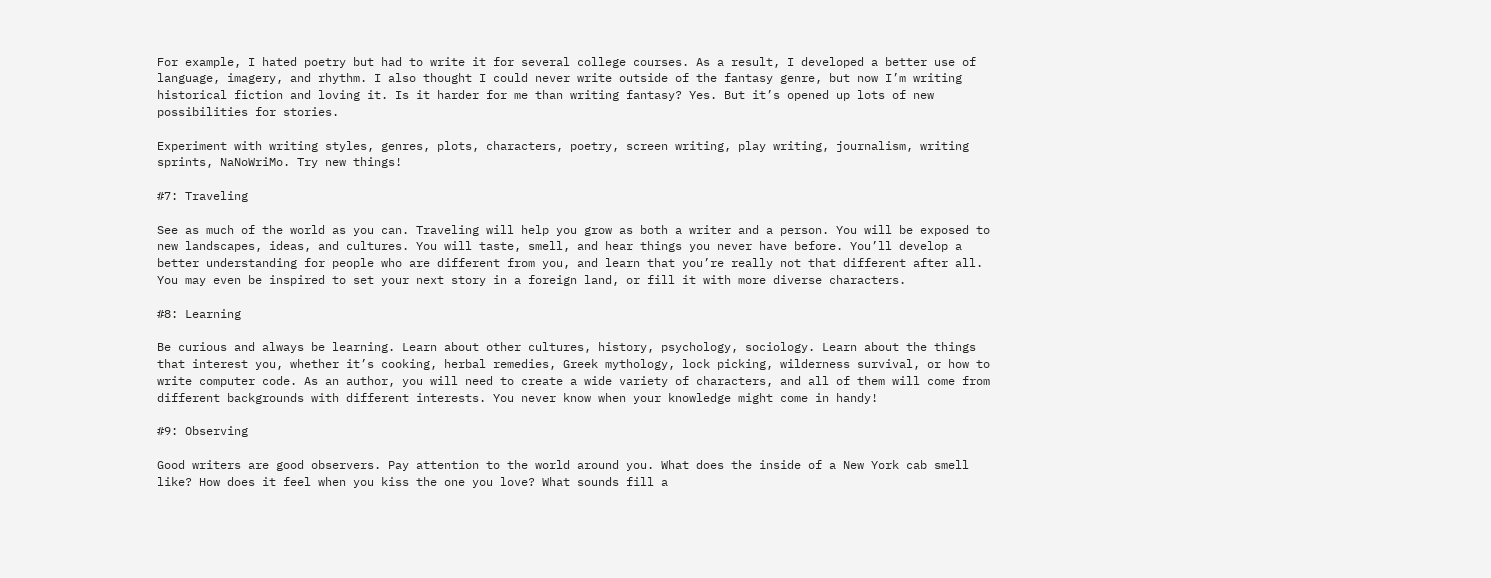For example, I hated poetry but had to write it for several college courses. As a result, I developed a better use of language, imagery, and rhythm. I also thought I could never write outside of the fantasy genre, but now I’m writing historical fiction and loving it. Is it harder for me than writing fantasy? Yes. But it’s opened up lots of new possibilities for stories.

Experiment with writing styles, genres, plots, characters, poetry, screen writing, play writing, journalism, writing sprints, NaNoWriMo. Try new things!

#7: Traveling

See as much of the world as you can. Traveling will help you grow as both a writer and a person. You will be exposed to new landscapes, ideas, and cultures. You will taste, smell, and hear things you never have before. You’ll develop a better understanding for people who are different from you, and learn that you’re really not that different after all. You may even be inspired to set your next story in a foreign land, or fill it with more diverse characters.

#8: Learning

Be curious and always be learning. Learn about other cultures, history, psychology, sociology. Learn about the things that interest you, whether it’s cooking, herbal remedies, Greek mythology, lock picking, wilderness survival, or how to write computer code. As an author, you will need to create a wide variety of characters, and all of them will come from different backgrounds with different interests. You never know when your knowledge might come in handy!

#9: Observing

Good writers are good observers. Pay attention to the world around you. What does the inside of a New York cab smell like? How does it feel when you kiss the one you love? What sounds fill a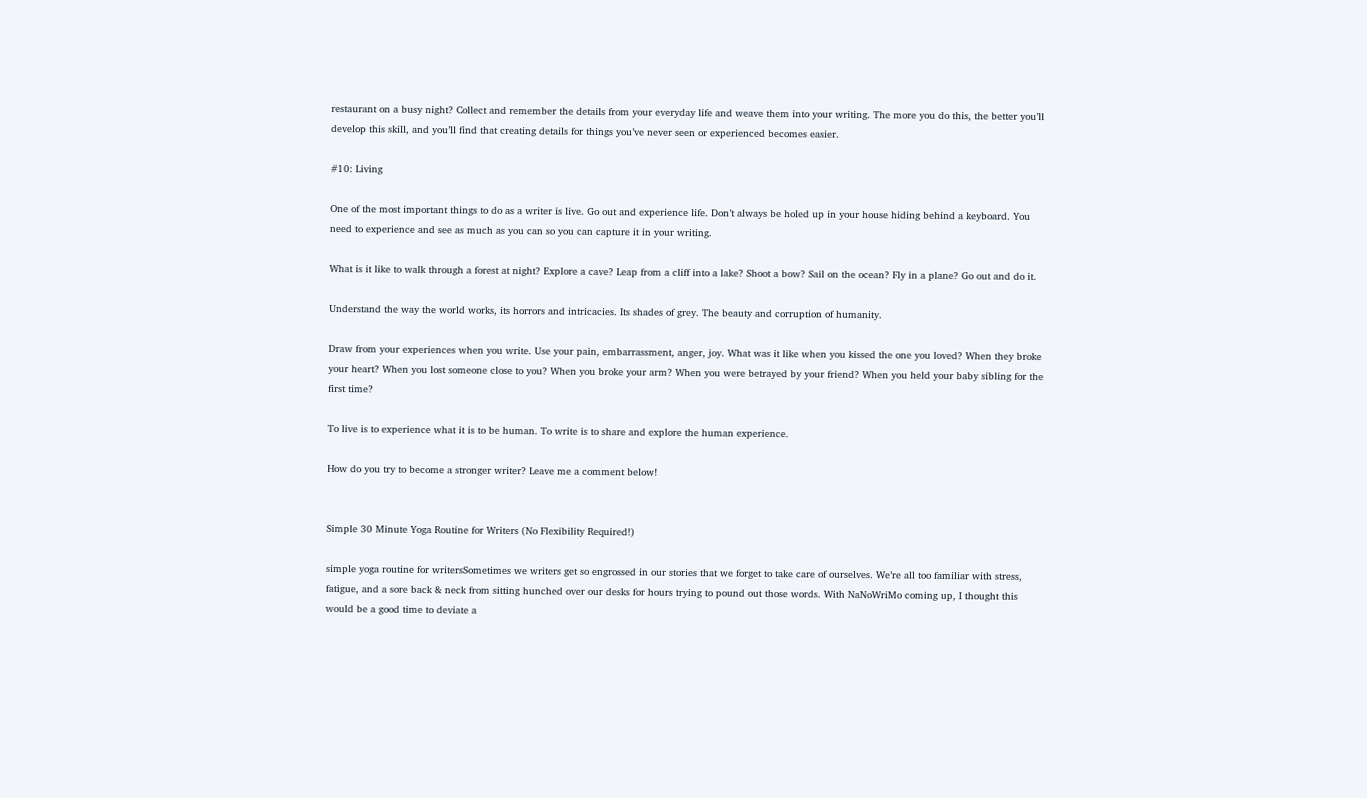restaurant on a busy night? Collect and remember the details from your everyday life and weave them into your writing. The more you do this, the better you’ll develop this skill, and you’ll find that creating details for things you’ve never seen or experienced becomes easier.

#10: Living

One of the most important things to do as a writer is live. Go out and experience life. Don’t always be holed up in your house hiding behind a keyboard. You need to experience and see as much as you can so you can capture it in your writing.

What is it like to walk through a forest at night? Explore a cave? Leap from a cliff into a lake? Shoot a bow? Sail on the ocean? Fly in a plane? Go out and do it.

Understand the way the world works, its horrors and intricacies. Its shades of grey. The beauty and corruption of humanity.

Draw from your experiences when you write. Use your pain, embarrassment, anger, joy. What was it like when you kissed the one you loved? When they broke your heart? When you lost someone close to you? When you broke your arm? When you were betrayed by your friend? When you held your baby sibling for the first time?

To live is to experience what it is to be human. To write is to share and explore the human experience.

How do you try to become a stronger writer? Leave me a comment below!


Simple 30 Minute Yoga Routine for Writers (No Flexibility Required!)

simple yoga routine for writersSometimes we writers get so engrossed in our stories that we forget to take care of ourselves. We’re all too familiar with stress, fatigue, and a sore back & neck from sitting hunched over our desks for hours trying to pound out those words. With NaNoWriMo coming up, I thought this would be a good time to deviate a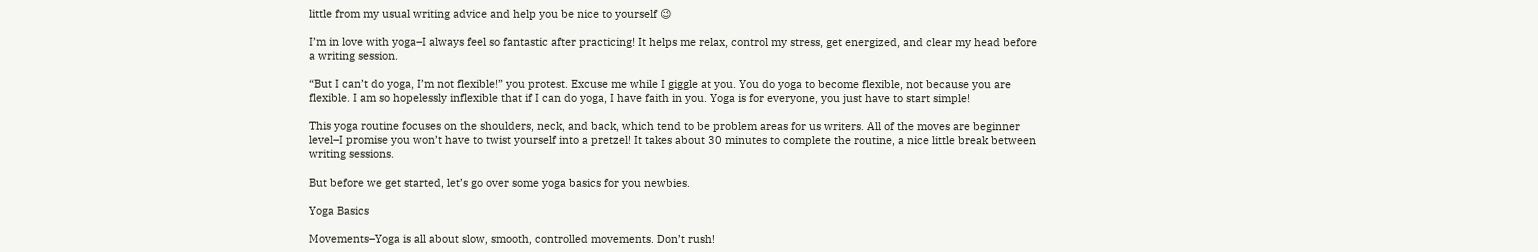little from my usual writing advice and help you be nice to yourself 😉

I’m in love with yoga–I always feel so fantastic after practicing! It helps me relax, control my stress, get energized, and clear my head before a writing session.

“But I can’t do yoga, I’m not flexible!” you protest. Excuse me while I giggle at you. You do yoga to become flexible, not because you are flexible. I am so hopelessly inflexible that if I can do yoga, I have faith in you. Yoga is for everyone, you just have to start simple!

This yoga routine focuses on the shoulders, neck, and back, which tend to be problem areas for us writers. All of the moves are beginner level–I promise you won’t have to twist yourself into a pretzel! It takes about 30 minutes to complete the routine, a nice little break between writing sessions.

But before we get started, let’s go over some yoga basics for you newbies.

Yoga Basics

Movements–Yoga is all about slow, smooth, controlled movements. Don’t rush!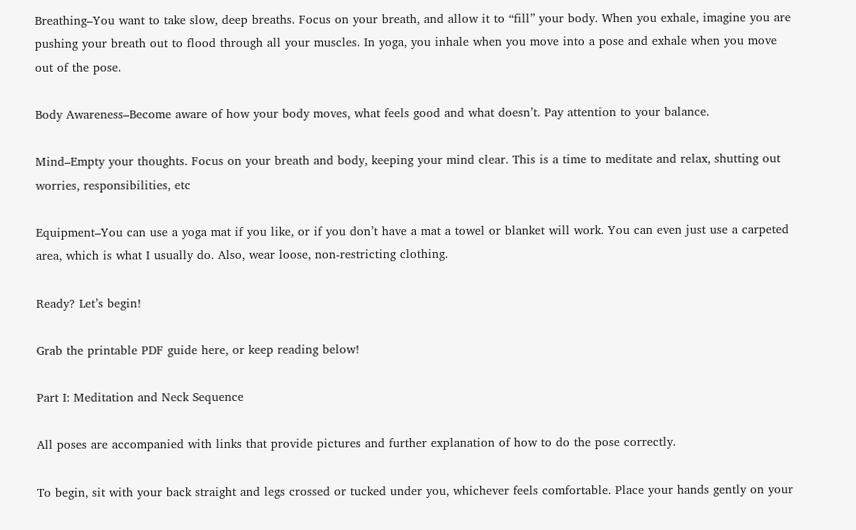Breathing–You want to take slow, deep breaths. Focus on your breath, and allow it to “fill” your body. When you exhale, imagine you are pushing your breath out to flood through all your muscles. In yoga, you inhale when you move into a pose and exhale when you move out of the pose.

Body Awareness–Become aware of how your body moves, what feels good and what doesn’t. Pay attention to your balance.

Mind–Empty your thoughts. Focus on your breath and body, keeping your mind clear. This is a time to meditate and relax, shutting out worries, responsibilities, etc

Equipment–You can use a yoga mat if you like, or if you don’t have a mat a towel or blanket will work. You can even just use a carpeted area, which is what I usually do. Also, wear loose, non-restricting clothing.

Ready? Let’s begin!

Grab the printable PDF guide here, or keep reading below!

Part I: Meditation and Neck Sequence

All poses are accompanied with links that provide pictures and further explanation of how to do the pose correctly.

To begin, sit with your back straight and legs crossed or tucked under you, whichever feels comfortable. Place your hands gently on your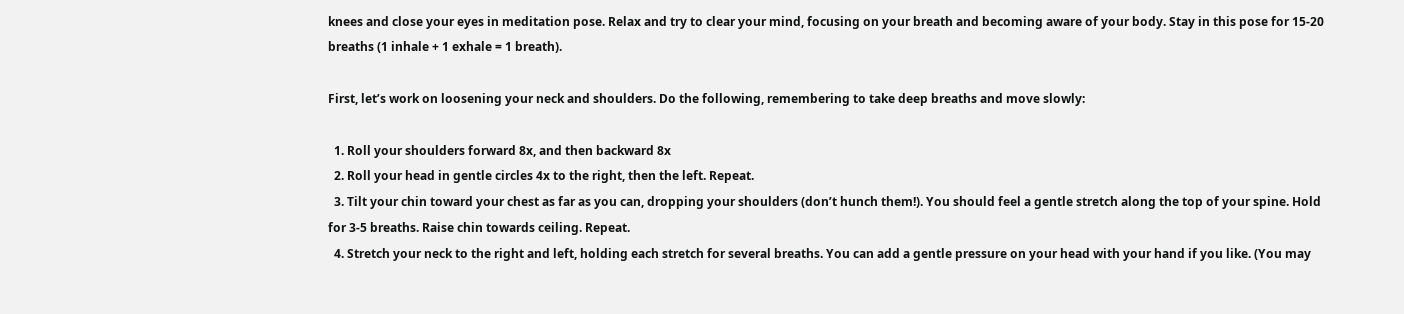knees and close your eyes in meditation pose. Relax and try to clear your mind, focusing on your breath and becoming aware of your body. Stay in this pose for 15-20 breaths (1 inhale + 1 exhale = 1 breath).

First, let’s work on loosening your neck and shoulders. Do the following, remembering to take deep breaths and move slowly:

  1. Roll your shoulders forward 8x, and then backward 8x
  2. Roll your head in gentle circles 4x to the right, then the left. Repeat.
  3. Tilt your chin toward your chest as far as you can, dropping your shoulders (don’t hunch them!). You should feel a gentle stretch along the top of your spine. Hold for 3-5 breaths. Raise chin towards ceiling. Repeat.
  4. Stretch your neck to the right and left, holding each stretch for several breaths. You can add a gentle pressure on your head with your hand if you like. (You may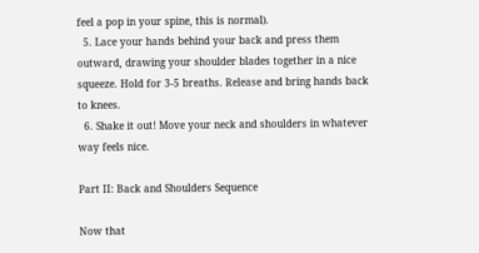feel a pop in your spine, this is normal).
  5. Lace your hands behind your back and press them outward, drawing your shoulder blades together in a nice squeeze. Hold for 3-5 breaths. Release and bring hands back to knees.
  6. Shake it out! Move your neck and shoulders in whatever way feels nice.

Part II: Back and Shoulders Sequence

Now that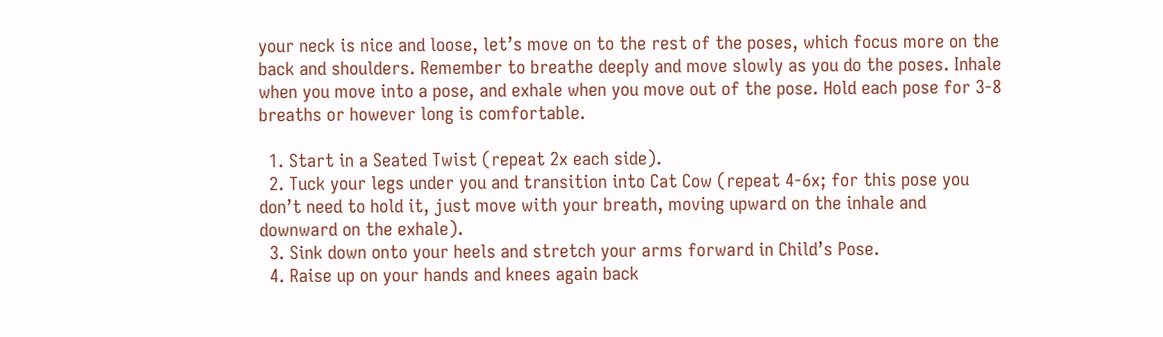your neck is nice and loose, let’s move on to the rest of the poses, which focus more on the back and shoulders. Remember to breathe deeply and move slowly as you do the poses. Inhale when you move into a pose, and exhale when you move out of the pose. Hold each pose for 3-8 breaths or however long is comfortable.

  1. Start in a Seated Twist (repeat 2x each side).
  2. Tuck your legs under you and transition into Cat Cow (repeat 4-6x; for this pose you don’t need to hold it, just move with your breath, moving upward on the inhale and downward on the exhale).
  3. Sink down onto your heels and stretch your arms forward in Child’s Pose.
  4. Raise up on your hands and knees again back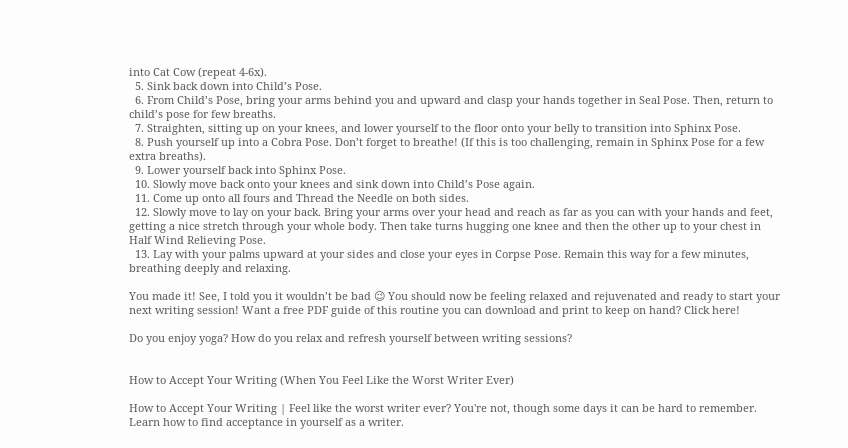into Cat Cow (repeat 4-6x).
  5. Sink back down into Child’s Pose.
  6. From Child’s Pose, bring your arms behind you and upward and clasp your hands together in Seal Pose. Then, return to child’s pose for few breaths.
  7. Straighten, sitting up on your knees, and lower yourself to the floor onto your belly to transition into Sphinx Pose.
  8. Push yourself up into a Cobra Pose. Don’t forget to breathe! (If this is too challenging, remain in Sphinx Pose for a few extra breaths).
  9. Lower yourself back into Sphinx Pose.
  10. Slowly move back onto your knees and sink down into Child’s Pose again.
  11. Come up onto all fours and Thread the Needle on both sides.
  12. Slowly move to lay on your back. Bring your arms over your head and reach as far as you can with your hands and feet, getting a nice stretch through your whole body. Then take turns hugging one knee and then the other up to your chest in Half Wind Relieving Pose.
  13. Lay with your palms upward at your sides and close your eyes in Corpse Pose. Remain this way for a few minutes, breathing deeply and relaxing.

You made it! See, I told you it wouldn’t be bad 😉 You should now be feeling relaxed and rejuvenated and ready to start your next writing session! Want a free PDF guide of this routine you can download and print to keep on hand? Click here!

Do you enjoy yoga? How do you relax and refresh yourself between writing sessions?


How to Accept Your Writing (When You Feel Like the Worst Writer Ever)

How to Accept Your Writing | Feel like the worst writer ever? You're not, though some days it can be hard to remember. Learn how to find acceptance in yourself as a writer.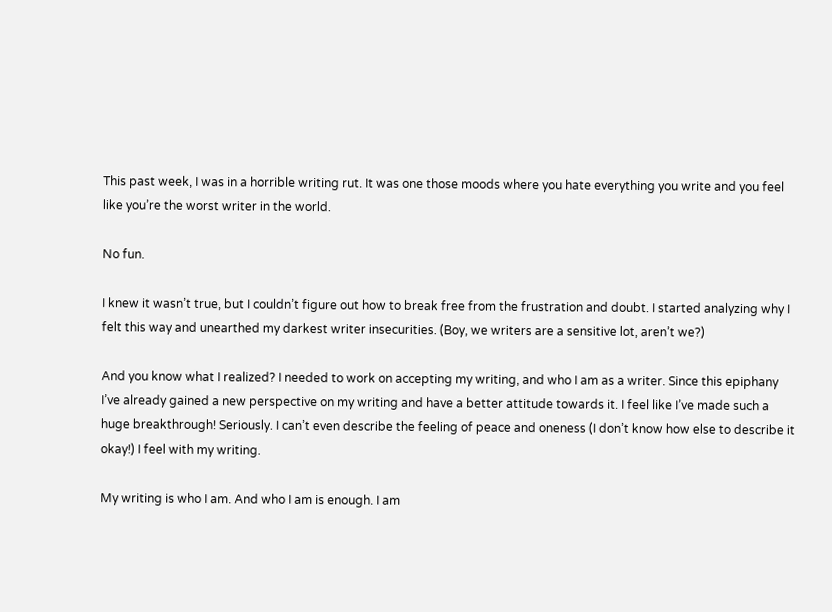This past week, I was in a horrible writing rut. It was one those moods where you hate everything you write and you feel like you’re the worst writer in the world.

No fun.

I knew it wasn’t true, but I couldn’t figure out how to break free from the frustration and doubt. I started analyzing why I felt this way and unearthed my darkest writer insecurities. (Boy, we writers are a sensitive lot, aren’t we?)

And you know what I realized? I needed to work on accepting my writing, and who I am as a writer. Since this epiphany I’ve already gained a new perspective on my writing and have a better attitude towards it. I feel like I’ve made such a huge breakthrough! Seriously. I can’t even describe the feeling of peace and oneness (I don’t know how else to describe it okay!) I feel with my writing.

My writing is who I am. And who I am is enough. I am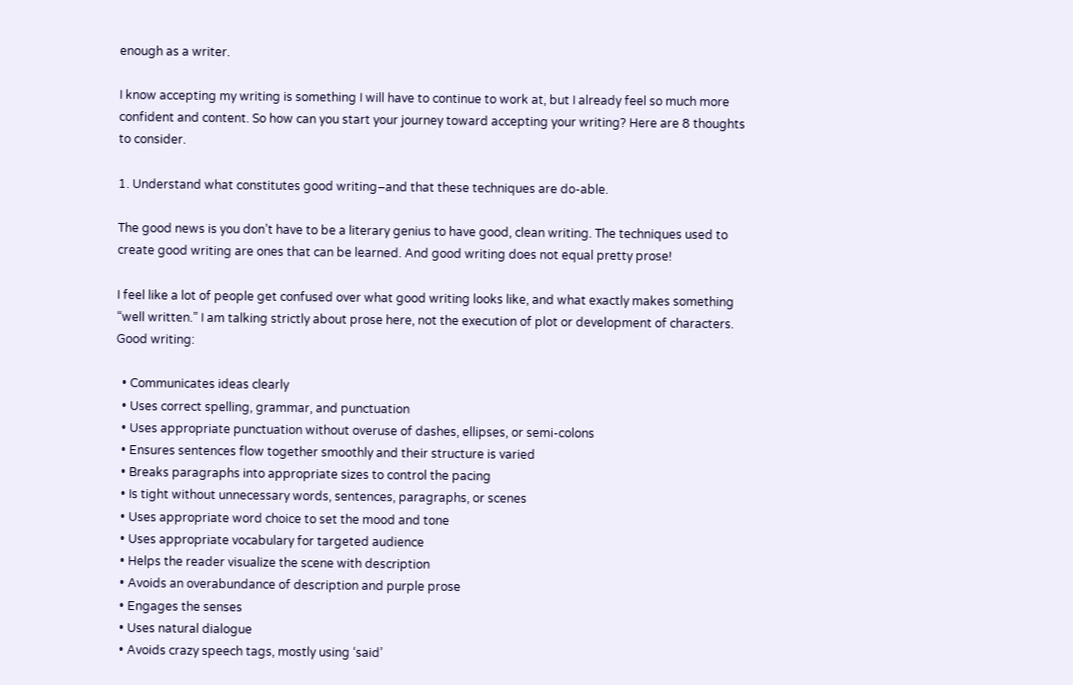enough as a writer.

I know accepting my writing is something I will have to continue to work at, but I already feel so much more confident and content. So how can you start your journey toward accepting your writing? Here are 8 thoughts to consider.

1. Understand what constitutes good writing–and that these techniques are do-able.

The good news is you don’t have to be a literary genius to have good, clean writing. The techniques used to create good writing are ones that can be learned. And good writing does not equal pretty prose!

I feel like a lot of people get confused over what good writing looks like, and what exactly makes something “well written.” I am talking strictly about prose here, not the execution of plot or development of characters. Good writing:

  • Communicates ideas clearly
  • Uses correct spelling, grammar, and punctuation
  • Uses appropriate punctuation without overuse of dashes, ellipses, or semi-colons
  • Ensures sentences flow together smoothly and their structure is varied
  • Breaks paragraphs into appropriate sizes to control the pacing
  • Is tight without unnecessary words, sentences, paragraphs, or scenes
  • Uses appropriate word choice to set the mood and tone
  • Uses appropriate vocabulary for targeted audience
  • Helps the reader visualize the scene with description
  • Avoids an overabundance of description and purple prose
  • Engages the senses
  • Uses natural dialogue
  • Avoids crazy speech tags, mostly using ‘said’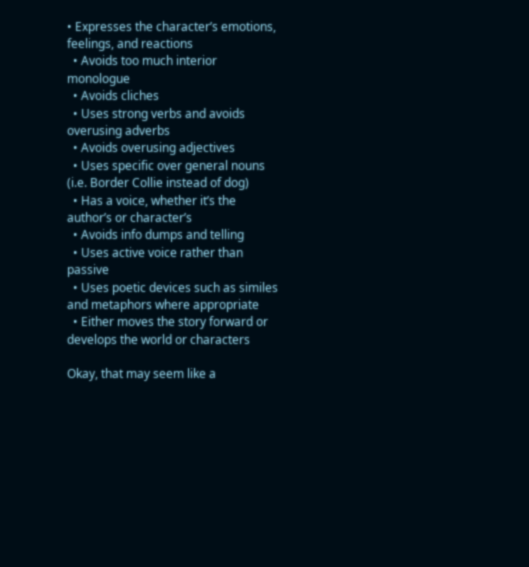• Expresses the character’s emotions, feelings, and reactions
  • Avoids too much interior monologue
  • Avoids cliches
  • Uses strong verbs and avoids overusing adverbs
  • Avoids overusing adjectives
  • Uses specific over general nouns (i.e. Border Collie instead of dog)
  • Has a voice, whether it’s the author’s or character’s
  • Avoids info dumps and telling
  • Uses active voice rather than passive
  • Uses poetic devices such as similes and metaphors where appropriate
  • Either moves the story forward or develops the world or characters

Okay, that may seem like a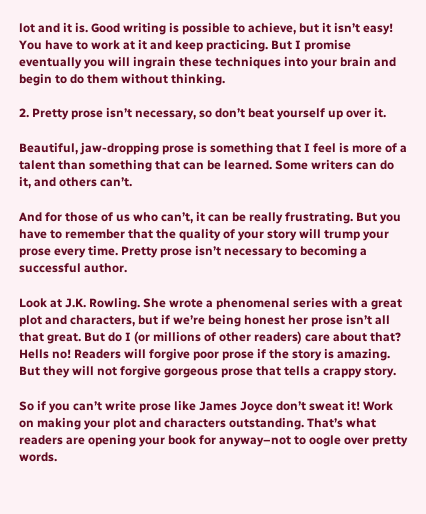lot and it is. Good writing is possible to achieve, but it isn’t easy! You have to work at it and keep practicing. But I promise eventually you will ingrain these techniques into your brain and begin to do them without thinking.

2. Pretty prose isn’t necessary, so don’t beat yourself up over it.

Beautiful, jaw-dropping prose is something that I feel is more of a talent than something that can be learned. Some writers can do it, and others can’t.

And for those of us who can’t, it can be really frustrating. But you have to remember that the quality of your story will trump your prose every time. Pretty prose isn’t necessary to becoming a successful author.

Look at J.K. Rowling. She wrote a phenomenal series with a great plot and characters, but if we’re being honest her prose isn’t all that great. But do I (or millions of other readers) care about that? Hells no! Readers will forgive poor prose if the story is amazing. But they will not forgive gorgeous prose that tells a crappy story.

So if you can’t write prose like James Joyce don’t sweat it! Work on making your plot and characters outstanding. That’s what readers are opening your book for anyway–not to oogle over pretty words.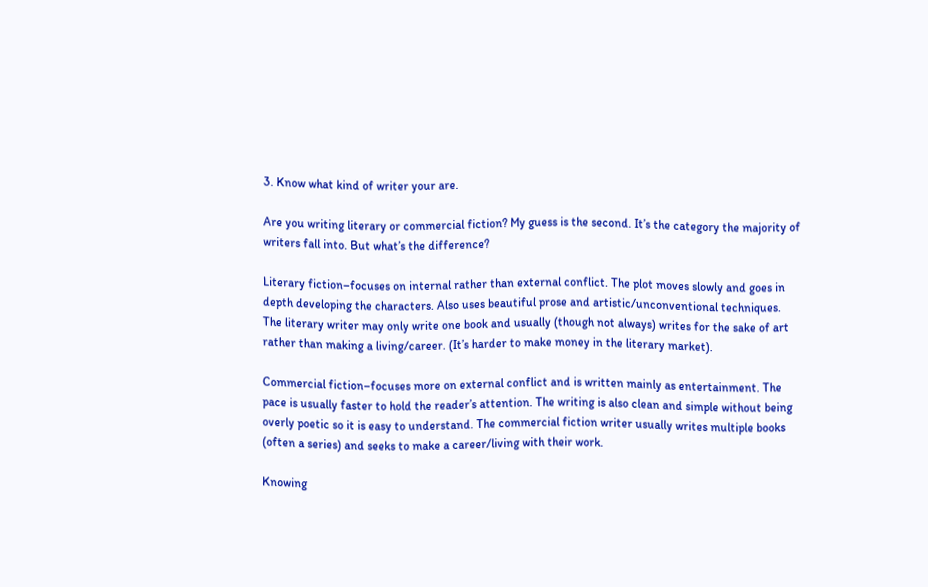3. Know what kind of writer your are.

Are you writing literary or commercial fiction? My guess is the second. It’s the category the majority of writers fall into. But what’s the difference?

Literary fiction–focuses on internal rather than external conflict. The plot moves slowly and goes in depth developing the characters. Also uses beautiful prose and artistic/unconventional techniques. The literary writer may only write one book and usually (though not always) writes for the sake of art rather than making a living/career. (It’s harder to make money in the literary market).

Commercial fiction–focuses more on external conflict and is written mainly as entertainment. The pace is usually faster to hold the reader’s attention. The writing is also clean and simple without being overly poetic so it is easy to understand. The commercial fiction writer usually writes multiple books (often a series) and seeks to make a career/living with their work.

Knowing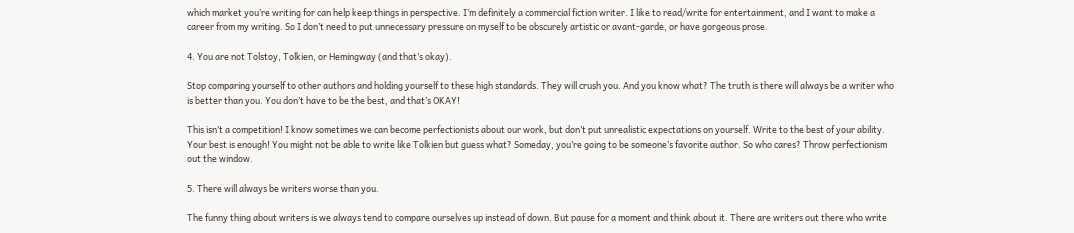which market you’re writing for can help keep things in perspective. I’m definitely a commercial fiction writer. I like to read/write for entertainment, and I want to make a career from my writing. So I don’t need to put unnecessary pressure on myself to be obscurely artistic or avant-garde, or have gorgeous prose.

4. You are not Tolstoy, Tolkien, or Hemingway (and that’s okay).

Stop comparing yourself to other authors and holding yourself to these high standards. They will crush you. And you know what? The truth is there will always be a writer who is better than you. You don’t have to be the best, and that’s OKAY!

This isn’t a competition! I know sometimes we can become perfectionists about our work, but don’t put unrealistic expectations on yourself. Write to the best of your ability. Your best is enough! You might not be able to write like Tolkien but guess what? Someday, you’re going to be someone’s favorite author. So who cares? Throw perfectionism out the window.

5. There will always be writers worse than you.

The funny thing about writers is we always tend to compare ourselves up instead of down. But pause for a moment and think about it. There are writers out there who write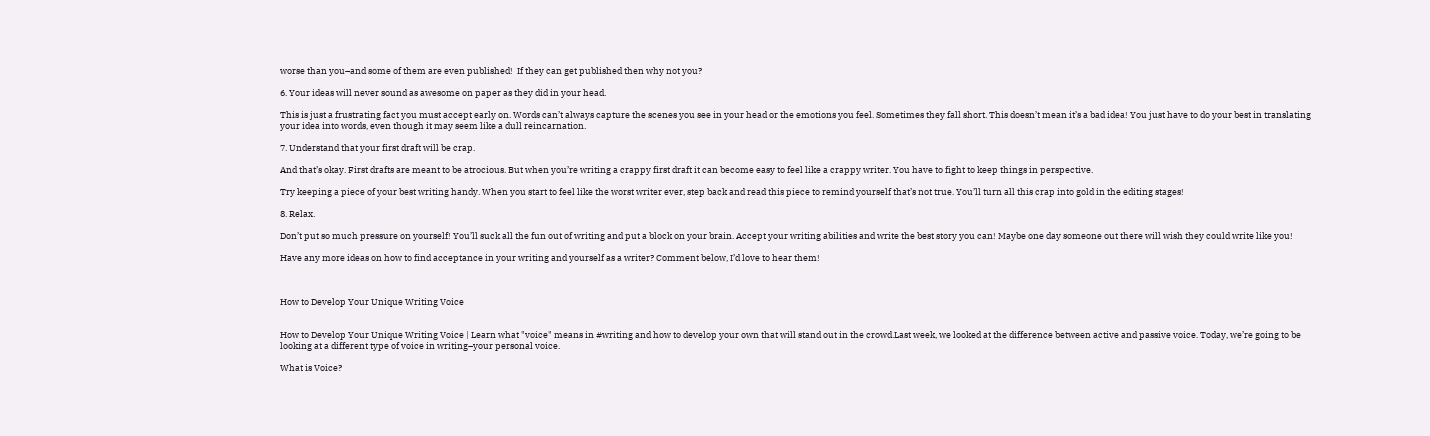worse than you–and some of them are even published!  If they can get published then why not you?

6. Your ideas will never sound as awesome on paper as they did in your head.

This is just a frustrating fact you must accept early on. Words can’t always capture the scenes you see in your head or the emotions you feel. Sometimes they fall short. This doesn’t mean it’s a bad idea! You just have to do your best in translating your idea into words, even though it may seem like a dull reincarnation.

7. Understand that your first draft will be crap.

And that’s okay. First drafts are meant to be atrocious. But when you’re writing a crappy first draft it can become easy to feel like a crappy writer. You have to fight to keep things in perspective.

Try keeping a piece of your best writing handy. When you start to feel like the worst writer ever, step back and read this piece to remind yourself that’s not true. You’ll turn all this crap into gold in the editing stages!

8. Relax.

Don’t put so much pressure on yourself! You’ll suck all the fun out of writing and put a block on your brain. Accept your writing abilities and write the best story you can! Maybe one day someone out there will wish they could write like you!

Have any more ideas on how to find acceptance in your writing and yourself as a writer? Comment below, I’d love to hear them!



How to Develop Your Unique Writing Voice


How to Develop Your Unique Writing Voice | Learn what "voice" means in #writing and how to develop your own that will stand out in the crowd.Last week, we looked at the difference between active and passive voice. Today, we’re going to be looking at a different type of voice in writing–your personal voice.

What is Voice?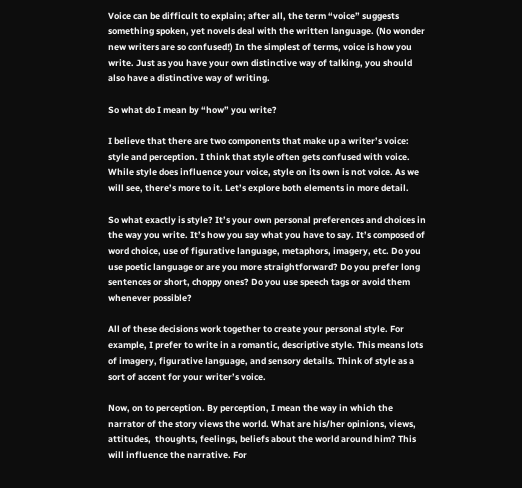Voice can be difficult to explain; after all, the term “voice” suggests something spoken, yet novels deal with the written language. (No wonder new writers are so confused!) In the simplest of terms, voice is how you write. Just as you have your own distinctive way of talking, you should also have a distinctive way of writing.

So what do I mean by “how” you write?

I believe that there are two components that make up a writer’s voice: style and perception. I think that style often gets confused with voice. While style does influence your voice, style on its own is not voice. As we will see, there’s more to it. Let’s explore both elements in more detail.

So what exactly is style? It’s your own personal preferences and choices in the way you write. It’s how you say what you have to say. It’s composed of word choice, use of figurative language, metaphors, imagery, etc. Do you use poetic language or are you more straightforward? Do you prefer long sentences or short, choppy ones? Do you use speech tags or avoid them whenever possible?

All of these decisions work together to create your personal style. For example, I prefer to write in a romantic, descriptive style. This means lots of imagery, figurative language, and sensory details. Think of style as a sort of accent for your writer’s voice.

Now, on to perception. By perception, I mean the way in which the narrator of the story views the world. What are his/her opinions, views, attitudes,  thoughts, feelings, beliefs about the world around him? This will influence the narrative. For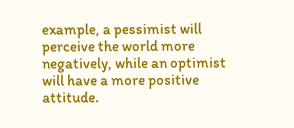example, a pessimist will perceive the world more negatively, while an optimist will have a more positive attitude.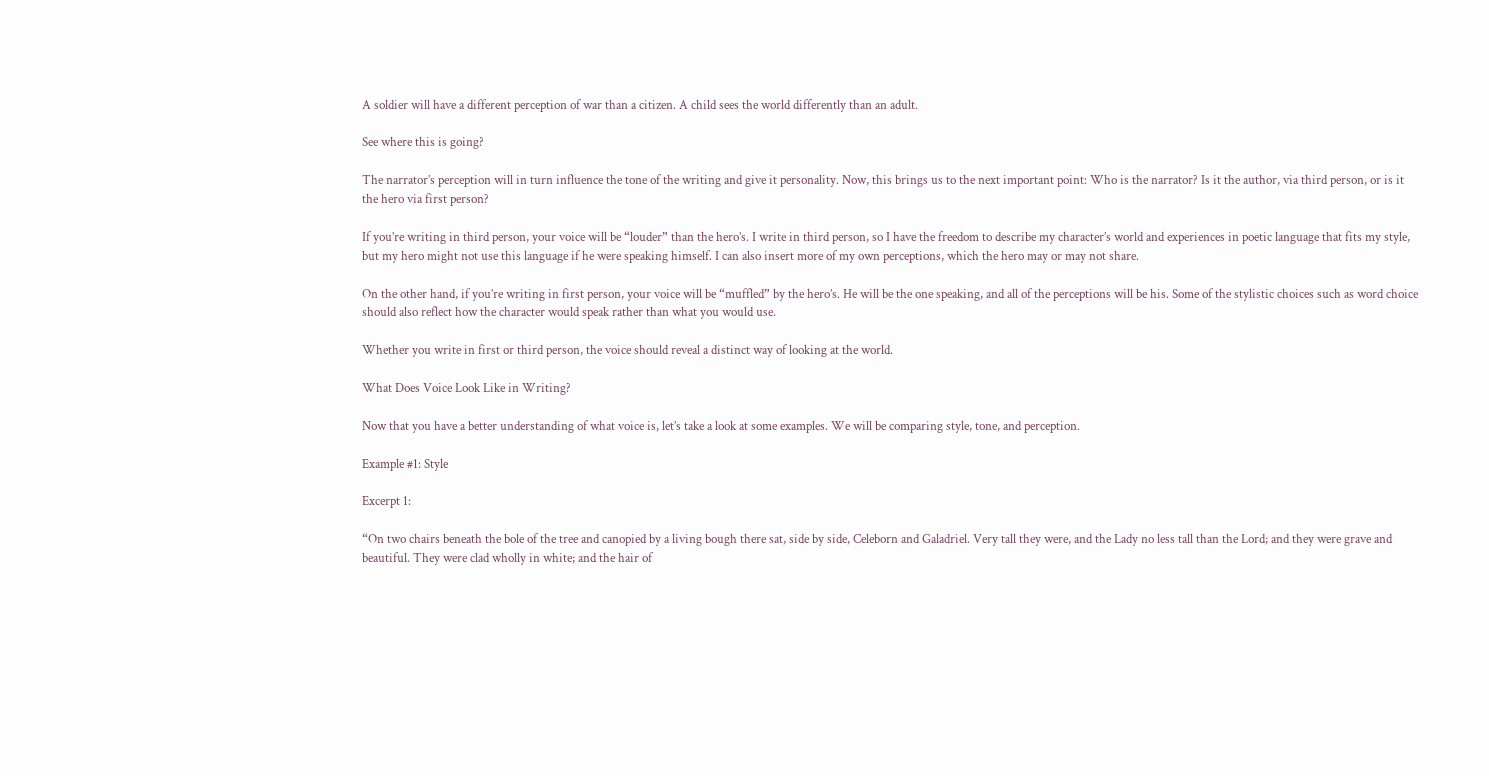A soldier will have a different perception of war than a citizen. A child sees the world differently than an adult.

See where this is going?

The narrator’s perception will in turn influence the tone of the writing and give it personality. Now, this brings us to the next important point: Who is the narrator? Is it the author, via third person, or is it the hero via first person?

If you’re writing in third person, your voice will be “louder” than the hero’s. I write in third person, so I have the freedom to describe my character’s world and experiences in poetic language that fits my style, but my hero might not use this language if he were speaking himself. I can also insert more of my own perceptions, which the hero may or may not share.

On the other hand, if you’re writing in first person, your voice will be “muffled” by the hero’s. He will be the one speaking, and all of the perceptions will be his. Some of the stylistic choices such as word choice should also reflect how the character would speak rather than what you would use.

Whether you write in first or third person, the voice should reveal a distinct way of looking at the world.

What Does Voice Look Like in Writing?

Now that you have a better understanding of what voice is, let’s take a look at some examples. We will be comparing style, tone, and perception.

Example #1: Style

Excerpt 1:

“On two chairs beneath the bole of the tree and canopied by a living bough there sat, side by side, Celeborn and Galadriel. Very tall they were, and the Lady no less tall than the Lord; and they were grave and beautiful. They were clad wholly in white; and the hair of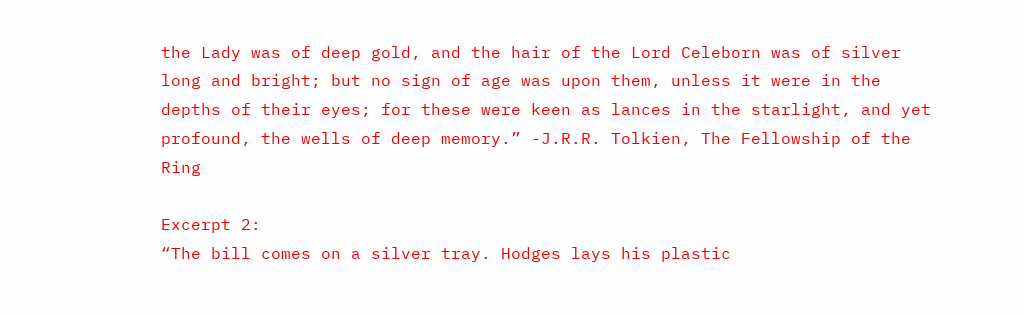the Lady was of deep gold, and the hair of the Lord Celeborn was of silver long and bright; but no sign of age was upon them, unless it were in the depths of their eyes; for these were keen as lances in the starlight, and yet profound, the wells of deep memory.” -J.R.R. Tolkien, The Fellowship of the Ring

Excerpt 2:
“The bill comes on a silver tray. Hodges lays his plastic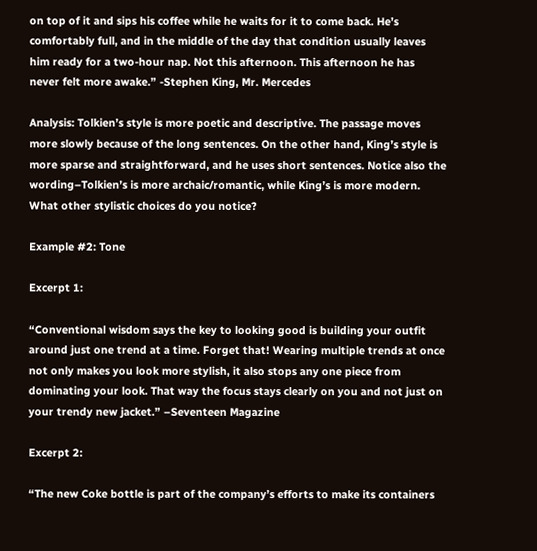on top of it and sips his coffee while he waits for it to come back. He’s comfortably full, and in the middle of the day that condition usually leaves him ready for a two-hour nap. Not this afternoon. This afternoon he has never felt more awake.” -Stephen King, Mr. Mercedes

Analysis: Tolkien’s style is more poetic and descriptive. The passage moves more slowly because of the long sentences. On the other hand, King’s style is more sparse and straightforward, and he uses short sentences. Notice also the wording–Tolkien’s is more archaic/romantic, while King’s is more modern. What other stylistic choices do you notice?

Example #2: Tone

Excerpt 1:

“Conventional wisdom says the key to looking good is building your outfit around just one trend at a time. Forget that! Wearing multiple trends at once not only makes you look more stylish, it also stops any one piece from dominating your look. That way the focus stays clearly on you and not just on your trendy new jacket.” –Seventeen Magazine

Excerpt 2:

“The new Coke bottle is part of the company’s efforts to make its containers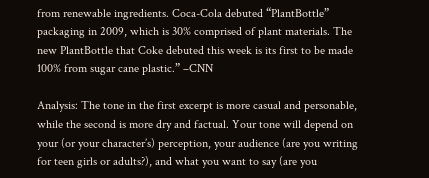from renewable ingredients. Coca-Cola debuted “PlantBottle” packaging in 2009, which is 30% comprised of plant materials. The new PlantBottle that Coke debuted this week is its first to be made 100% from sugar cane plastic.” –CNN

Analysis: The tone in the first excerpt is more casual and personable, while the second is more dry and factual. Your tone will depend on your (or your character’s) perception, your audience (are you writing for teen girls or adults?), and what you want to say (are you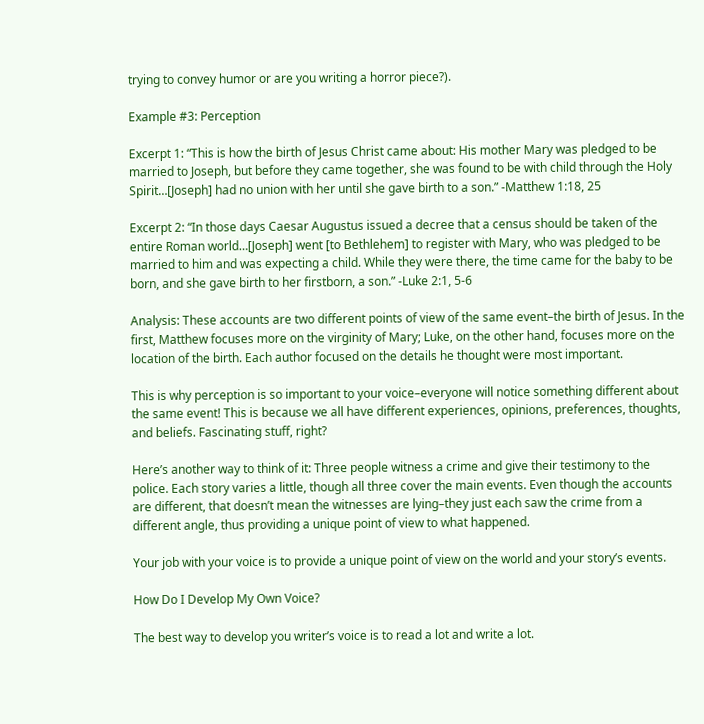trying to convey humor or are you writing a horror piece?).

Example #3: Perception

Excerpt 1: “This is how the birth of Jesus Christ came about: His mother Mary was pledged to be married to Joseph, but before they came together, she was found to be with child through the Holy Spirit…[Joseph] had no union with her until she gave birth to a son.” -Matthew 1:18, 25

Excerpt 2: “In those days Caesar Augustus issued a decree that a census should be taken of the entire Roman world…[Joseph] went [to Bethlehem] to register with Mary, who was pledged to be married to him and was expecting a child. While they were there, the time came for the baby to be born, and she gave birth to her firstborn, a son.” -Luke 2:1, 5-6

Analysis: These accounts are two different points of view of the same event–the birth of Jesus. In the first, Matthew focuses more on the virginity of Mary; Luke, on the other hand, focuses more on the location of the birth. Each author focused on the details he thought were most important.

This is why perception is so important to your voice–everyone will notice something different about the same event! This is because we all have different experiences, opinions, preferences, thoughts, and beliefs. Fascinating stuff, right?

Here’s another way to think of it: Three people witness a crime and give their testimony to the police. Each story varies a little, though all three cover the main events. Even though the accounts are different, that doesn’t mean the witnesses are lying–they just each saw the crime from a different angle, thus providing a unique point of view to what happened.

Your job with your voice is to provide a unique point of view on the world and your story’s events.

How Do I Develop My Own Voice?

The best way to develop you writer’s voice is to read a lot and write a lot.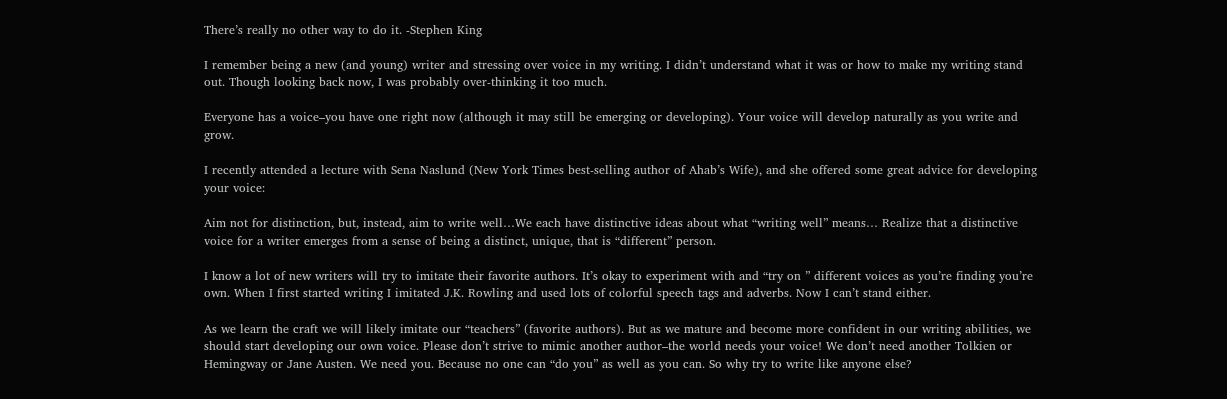There’s really no other way to do it. -Stephen King

I remember being a new (and young) writer and stressing over voice in my writing. I didn’t understand what it was or how to make my writing stand out. Though looking back now, I was probably over-thinking it too much.

Everyone has a voice–you have one right now (although it may still be emerging or developing). Your voice will develop naturally as you write and grow.

I recently attended a lecture with Sena Naslund (New York Times best-selling author of Ahab’s Wife), and she offered some great advice for developing your voice:

Aim not for distinction, but, instead, aim to write well…We each have distinctive ideas about what “writing well” means… Realize that a distinctive voice for a writer emerges from a sense of being a distinct, unique, that is “different” person.

I know a lot of new writers will try to imitate their favorite authors. It’s okay to experiment with and “try on ” different voices as you’re finding you’re own. When I first started writing I imitated J.K. Rowling and used lots of colorful speech tags and adverbs. Now I can’t stand either.

As we learn the craft we will likely imitate our “teachers” (favorite authors). But as we mature and become more confident in our writing abilities, we should start developing our own voice. Please don’t strive to mimic another author–the world needs your voice! We don’t need another Tolkien or Hemingway or Jane Austen. We need you. Because no one can “do you” as well as you can. So why try to write like anyone else?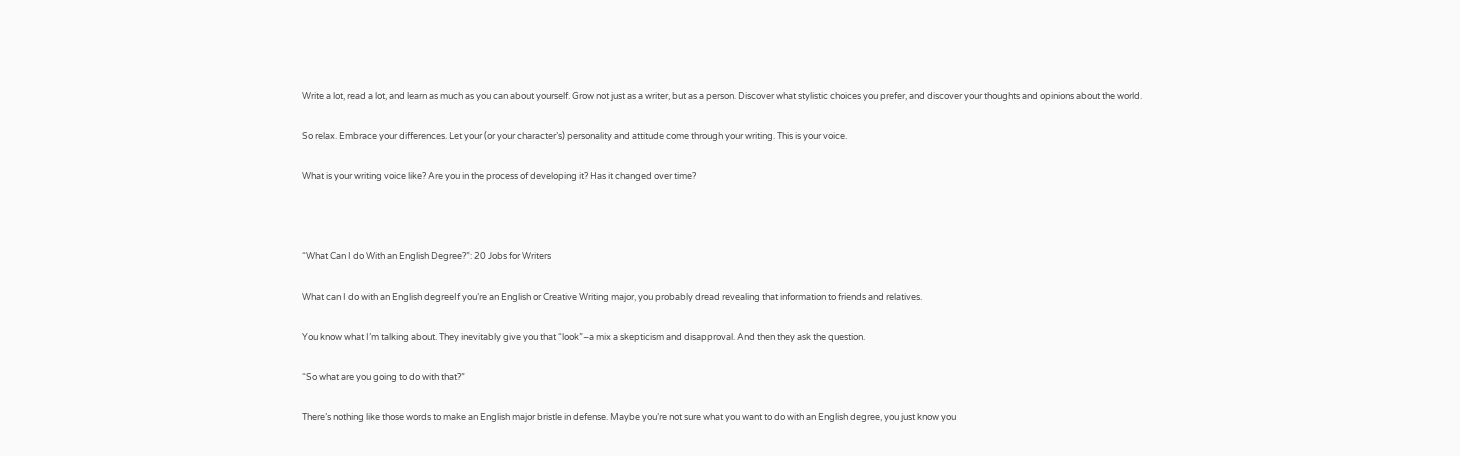Write a lot, read a lot, and learn as much as you can about yourself. Grow not just as a writer, but as a person. Discover what stylistic choices you prefer, and discover your thoughts and opinions about the world.

So relax. Embrace your differences. Let your (or your character’s) personality and attitude come through your writing. This is your voice.

What is your writing voice like? Are you in the process of developing it? Has it changed over time?



“What Can I do With an English Degree?”: 20 Jobs for Writers

What can I do with an English degreeIf you’re an English or Creative Writing major, you probably dread revealing that information to friends and relatives.

You know what I’m talking about. They inevitably give you that “look”–a mix a skepticism and disapproval. And then they ask the question.

“So what are you going to do with that?”

There’s nothing like those words to make an English major bristle in defense. Maybe you’re not sure what you want to do with an English degree, you just know you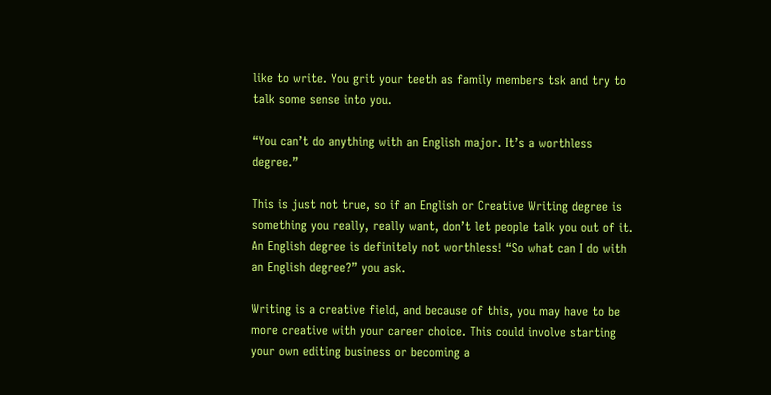like to write. You grit your teeth as family members tsk and try to talk some sense into you.

“You can’t do anything with an English major. It’s a worthless degree.”

This is just not true, so if an English or Creative Writing degree is something you really, really want, don’t let people talk you out of it. An English degree is definitely not worthless! “So what can I do with an English degree?” you ask.

Writing is a creative field, and because of this, you may have to be more creative with your career choice. This could involve starting your own editing business or becoming a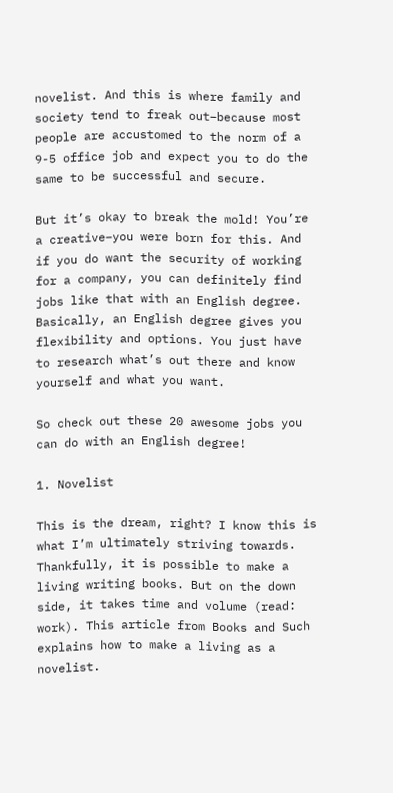novelist. And this is where family and society tend to freak out–because most people are accustomed to the norm of a 9-5 office job and expect you to do the same to be successful and secure.

But it’s okay to break the mold! You’re a creative–you were born for this. And if you do want the security of working for a company, you can definitely find jobs like that with an English degree. Basically, an English degree gives you flexibility and options. You just have to research what’s out there and know yourself and what you want.

So check out these 20 awesome jobs you can do with an English degree!

1. Novelist

This is the dream, right? I know this is what I’m ultimately striving towards. Thankfully, it is possible to make a living writing books. But on the down side, it takes time and volume (read: work). This article from Books and Such explains how to make a living as a novelist.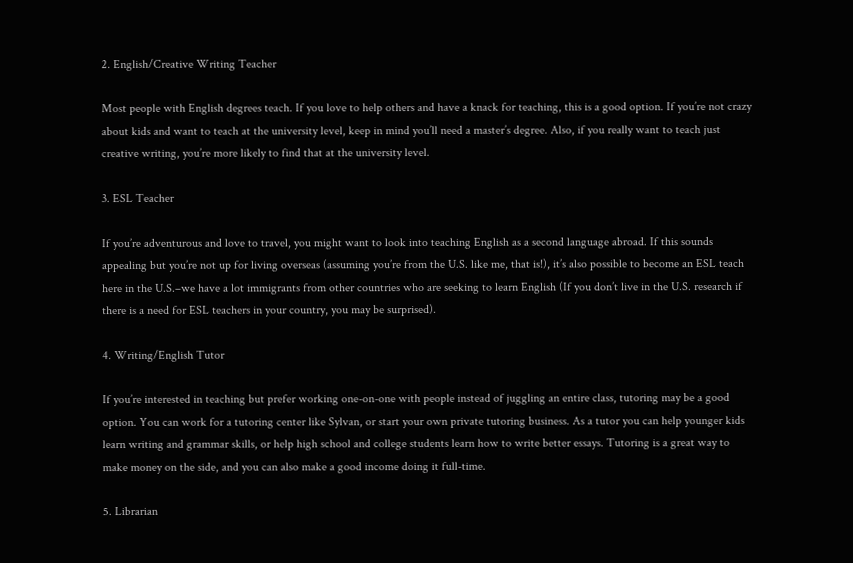2. English/Creative Writing Teacher

Most people with English degrees teach. If you love to help others and have a knack for teaching, this is a good option. If you’re not crazy about kids and want to teach at the university level, keep in mind you’ll need a master’s degree. Also, if you really want to teach just creative writing, you’re more likely to find that at the university level.

3. ESL Teacher

If you’re adventurous and love to travel, you might want to look into teaching English as a second language abroad. If this sounds appealing but you’re not up for living overseas (assuming you’re from the U.S. like me, that is!), it’s also possible to become an ESL teach here in the U.S.–we have a lot immigrants from other countries who are seeking to learn English (If you don’t live in the U.S. research if there is a need for ESL teachers in your country, you may be surprised).

4. Writing/English Tutor

If you’re interested in teaching but prefer working one-on-one with people instead of juggling an entire class, tutoring may be a good option. You can work for a tutoring center like Sylvan, or start your own private tutoring business. As a tutor you can help younger kids learn writing and grammar skills, or help high school and college students learn how to write better essays. Tutoring is a great way to make money on the side, and you can also make a good income doing it full-time.

5. Librarian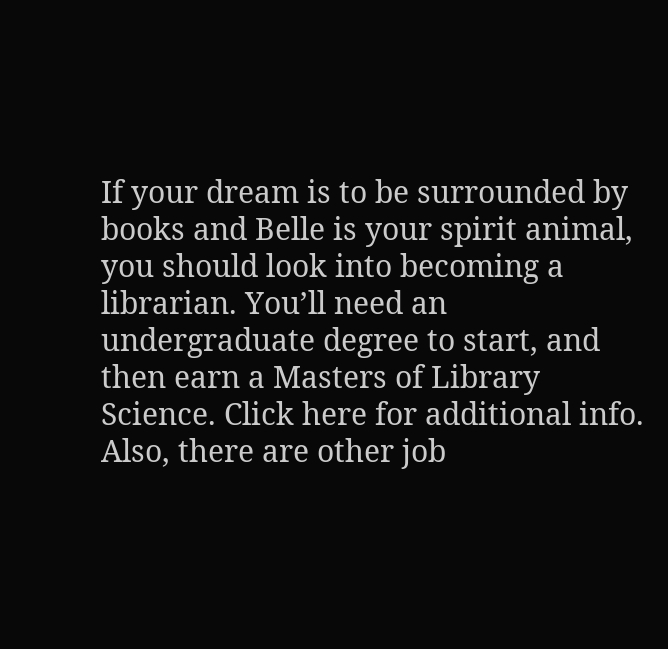If your dream is to be surrounded by books and Belle is your spirit animal, you should look into becoming a librarian. You’ll need an undergraduate degree to start, and then earn a Masters of Library Science. Click here for additional info. Also, there are other job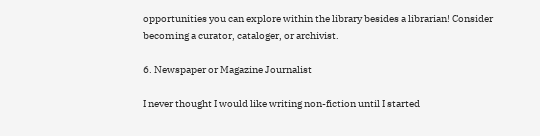opportunities you can explore within the library besides a librarian! Consider becoming a curator, cataloger, or archivist.

6. Newspaper or Magazine Journalist

I never thought I would like writing non-fiction until I started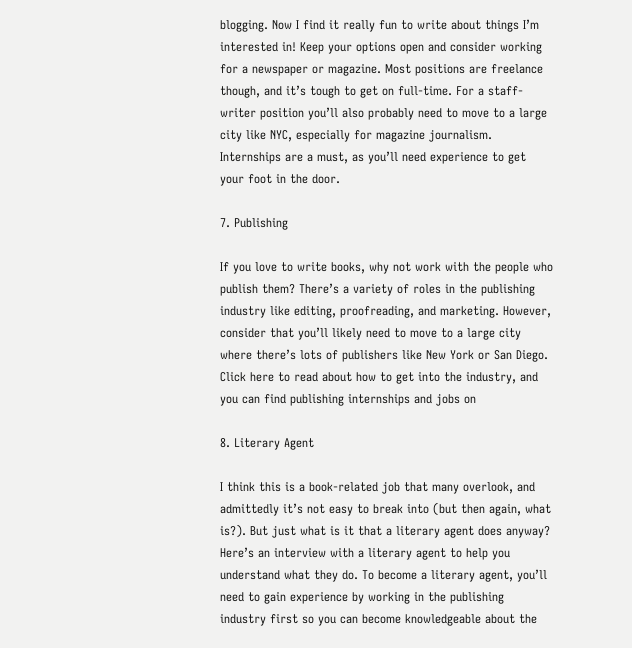blogging. Now I find it really fun to write about things I’m interested in! Keep your options open and consider working for a newspaper or magazine. Most positions are freelance though, and it’s tough to get on full-time. For a staff-writer position you’ll also probably need to move to a large city like NYC, especially for magazine journalism. Internships are a must, as you’ll need experience to get your foot in the door.

7. Publishing

If you love to write books, why not work with the people who publish them? There’s a variety of roles in the publishing industry like editing, proofreading, and marketing. However, consider that you’ll likely need to move to a large city where there’s lots of publishers like New York or San Diego. Click here to read about how to get into the industry, and you can find publishing internships and jobs on

8. Literary Agent

I think this is a book-related job that many overlook, and admittedly it’s not easy to break into (but then again, what is?). But just what is it that a literary agent does anyway? Here’s an interview with a literary agent to help you understand what they do. To become a literary agent, you’ll need to gain experience by working in the publishing industry first so you can become knowledgeable about the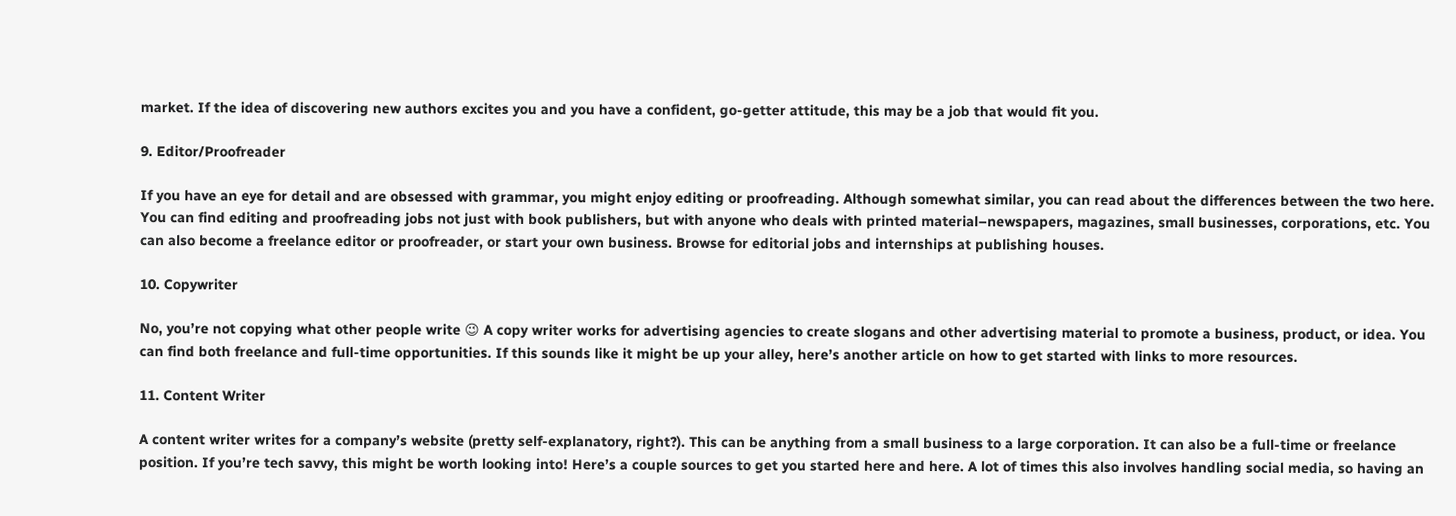market. If the idea of discovering new authors excites you and you have a confident, go-getter attitude, this may be a job that would fit you.

9. Editor/Proofreader

If you have an eye for detail and are obsessed with grammar, you might enjoy editing or proofreading. Although somewhat similar, you can read about the differences between the two here. You can find editing and proofreading jobs not just with book publishers, but with anyone who deals with printed material–newspapers, magazines, small businesses, corporations, etc. You can also become a freelance editor or proofreader, or start your own business. Browse for editorial jobs and internships at publishing houses.

10. Copywriter

No, you’re not copying what other people write 😉 A copy writer works for advertising agencies to create slogans and other advertising material to promote a business, product, or idea. You can find both freelance and full-time opportunities. If this sounds like it might be up your alley, here’s another article on how to get started with links to more resources.

11. Content Writer

A content writer writes for a company’s website (pretty self-explanatory, right?). This can be anything from a small business to a large corporation. It can also be a full-time or freelance position. If you’re tech savvy, this might be worth looking into! Here’s a couple sources to get you started here and here. A lot of times this also involves handling social media, so having an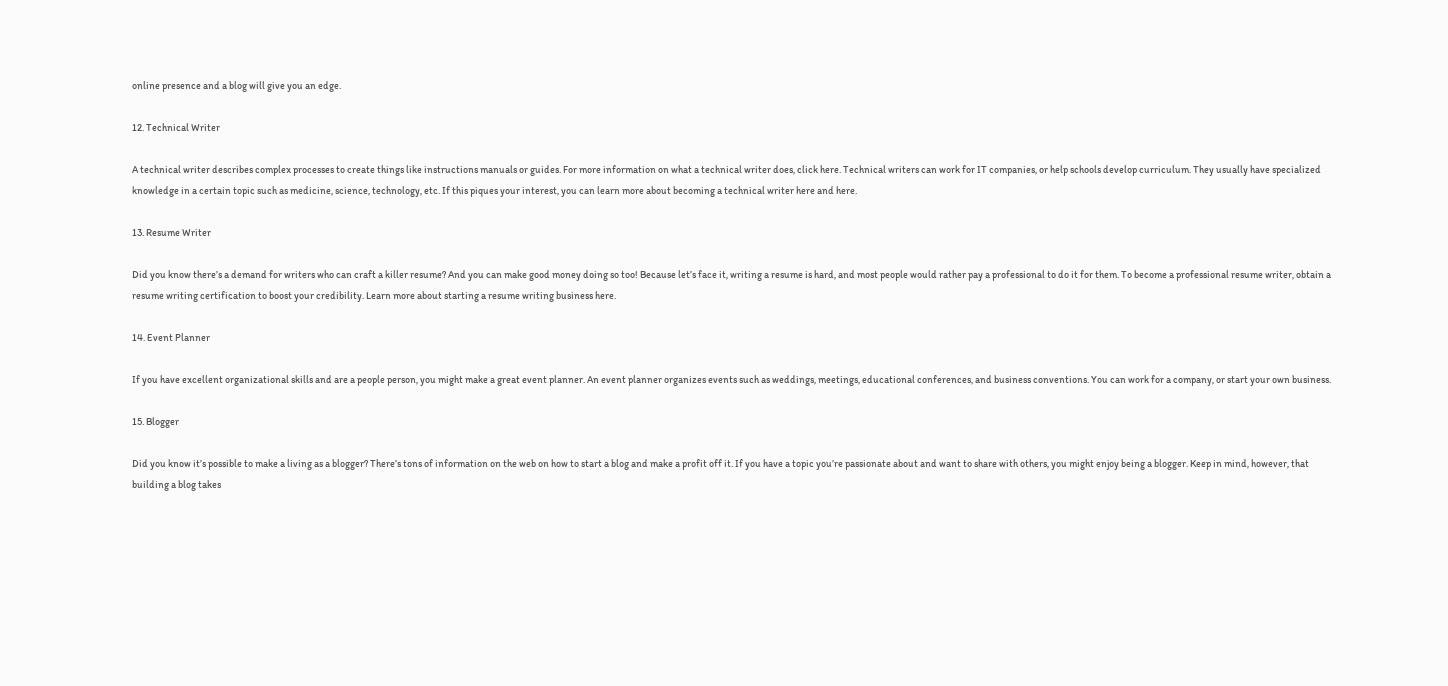online presence and a blog will give you an edge.

12. Technical Writer

A technical writer describes complex processes to create things like instructions manuals or guides. For more information on what a technical writer does, click here. Technical writers can work for IT companies, or help schools develop curriculum. They usually have specialized knowledge in a certain topic such as medicine, science, technology, etc. If this piques your interest, you can learn more about becoming a technical writer here and here.

13. Resume Writer

Did you know there’s a demand for writers who can craft a killer resume? And you can make good money doing so too! Because let’s face it, writing a resume is hard, and most people would rather pay a professional to do it for them. To become a professional resume writer, obtain a resume writing certification to boost your credibility. Learn more about starting a resume writing business here.

14. Event Planner

If you have excellent organizational skills and are a people person, you might make a great event planner. An event planner organizes events such as weddings, meetings, educational conferences, and business conventions. You can work for a company, or start your own business.

15. Blogger

Did you know it’s possible to make a living as a blogger? There’s tons of information on the web on how to start a blog and make a profit off it. If you have a topic you’re passionate about and want to share with others, you might enjoy being a blogger. Keep in mind, however, that building a blog takes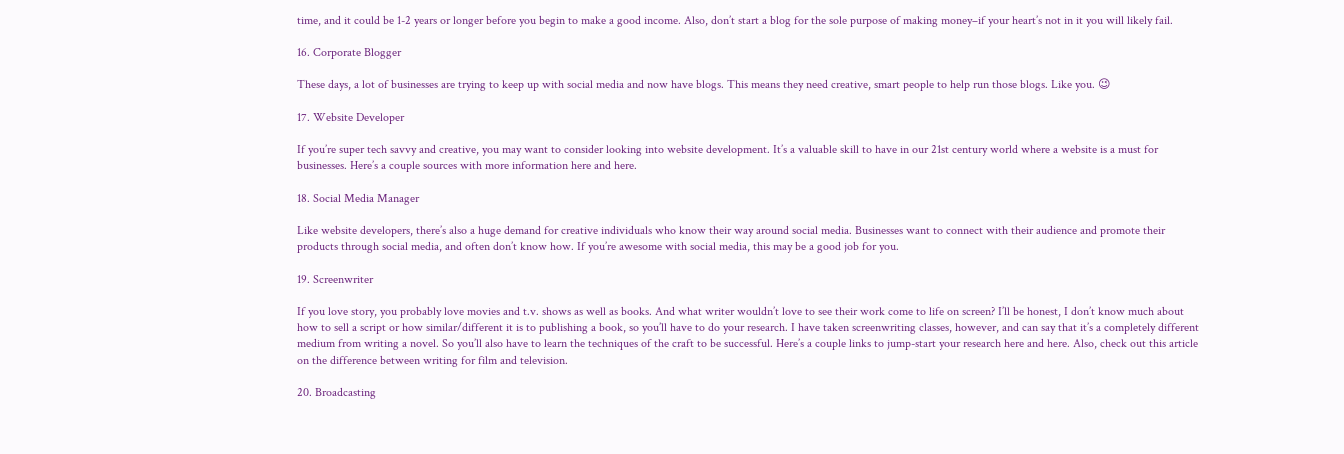time, and it could be 1-2 years or longer before you begin to make a good income. Also, don’t start a blog for the sole purpose of making money–if your heart’s not in it you will likely fail.

16. Corporate Blogger

These days, a lot of businesses are trying to keep up with social media and now have blogs. This means they need creative, smart people to help run those blogs. Like you. 😉

17. Website Developer

If you’re super tech savvy and creative, you may want to consider looking into website development. It’s a valuable skill to have in our 21st century world where a website is a must for businesses. Here’s a couple sources with more information here and here.

18. Social Media Manager

Like website developers, there’s also a huge demand for creative individuals who know their way around social media. Businesses want to connect with their audience and promote their products through social media, and often don’t know how. If you’re awesome with social media, this may be a good job for you.

19. Screenwriter

If you love story, you probably love movies and t.v. shows as well as books. And what writer wouldn’t love to see their work come to life on screen? I’ll be honest, I don’t know much about how to sell a script or how similar/different it is to publishing a book, so you’ll have to do your research. I have taken screenwriting classes, however, and can say that it’s a completely different medium from writing a novel. So you’ll also have to learn the techniques of the craft to be successful. Here’s a couple links to jump-start your research here and here. Also, check out this article on the difference between writing for film and television.

20. Broadcasting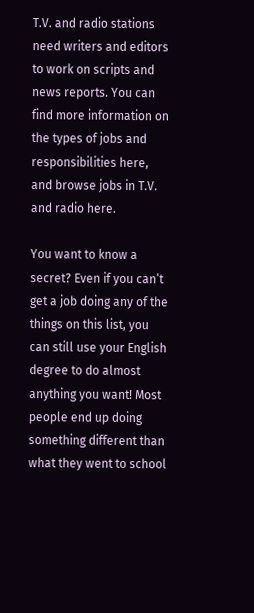T.V. and radio stations need writers and editors to work on scripts and news reports. You can find more information on the types of jobs and responsibilities here, and browse jobs in T.V. and radio here.

You want to know a secret? Even if you can’t get a job doing any of the things on this list, you can still use your English degree to do almost anything you want! Most people end up doing something different than what they went to school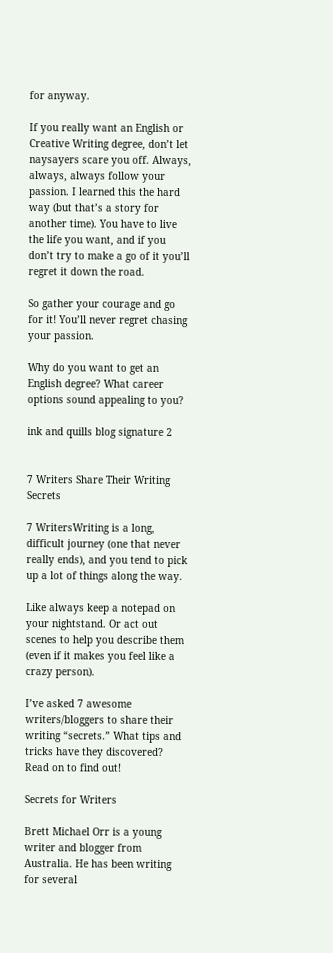for anyway.

If you really want an English or Creative Writing degree, don’t let naysayers scare you off. Always, always, always follow your passion. I learned this the hard way (but that’s a story for another time). You have to live the life you want, and if you don’t try to make a go of it you’ll regret it down the road.

So gather your courage and go for it! You’ll never regret chasing your passion.

Why do you want to get an English degree? What career options sound appealing to you?

ink and quills blog signature 2


7 Writers Share Their Writing Secrets

7 WritersWriting is a long, difficult journey (one that never really ends), and you tend to pick up a lot of things along the way.

Like always keep a notepad on your nightstand. Or act out scenes to help you describe them (even if it makes you feel like a crazy person).

I’ve asked 7 awesome writers/bloggers to share their writing “secrets.” What tips and tricks have they discovered? Read on to find out!

Secrets for Writers

Brett Michael Orr is a young writer and blogger from Australia. He has been writing for several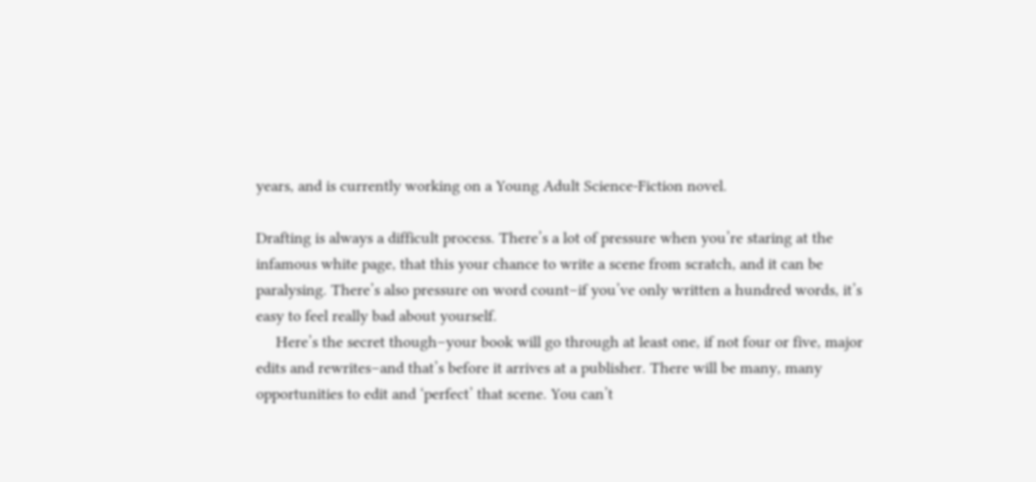years, and is currently working on a Young Adult Science-Fiction novel.

Drafting is always a difficult process. There’s a lot of pressure when you’re staring at the infamous white page, that this your chance to write a scene from scratch, and it can be paralysing. There’s also pressure on word count–if you’ve only written a hundred words, it’s easy to feel really bad about yourself.
     Here’s the secret though–your book will go through at least one, if not four or five, major edits and rewrites–and that’s before it arrives at a publisher. There will be many, many opportunities to edit and ‘perfect’ that scene. You can’t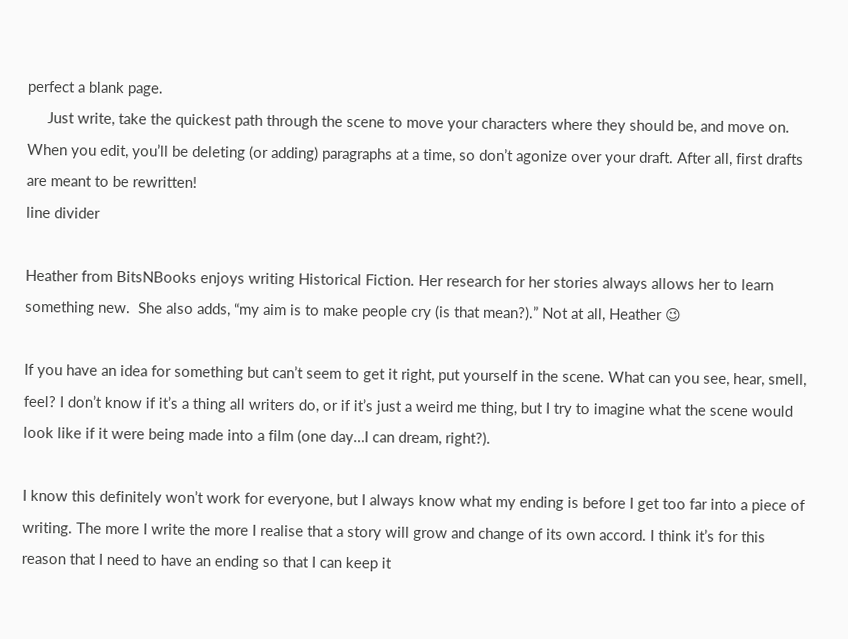perfect a blank page.
     Just write, take the quickest path through the scene to move your characters where they should be, and move on. When you edit, you’ll be deleting (or adding) paragraphs at a time, so don’t agonize over your draft. After all, first drafts are meant to be rewritten!
line divider

Heather from BitsNBooks enjoys writing Historical Fiction. Her research for her stories always allows her to learn something new.  She also adds, “my aim is to make people cry (is that mean?).” Not at all, Heather 😉

If you have an idea for something but can’t seem to get it right, put yourself in the scene. What can you see, hear, smell, feel? I don’t know if it’s a thing all writers do, or if it’s just a weird me thing, but I try to imagine what the scene would look like if it were being made into a film (one day…I can dream, right?).

I know this definitely won’t work for everyone, but I always know what my ending is before I get too far into a piece of writing. The more I write the more I realise that a story will grow and change of its own accord. I think it’s for this reason that I need to have an ending so that I can keep it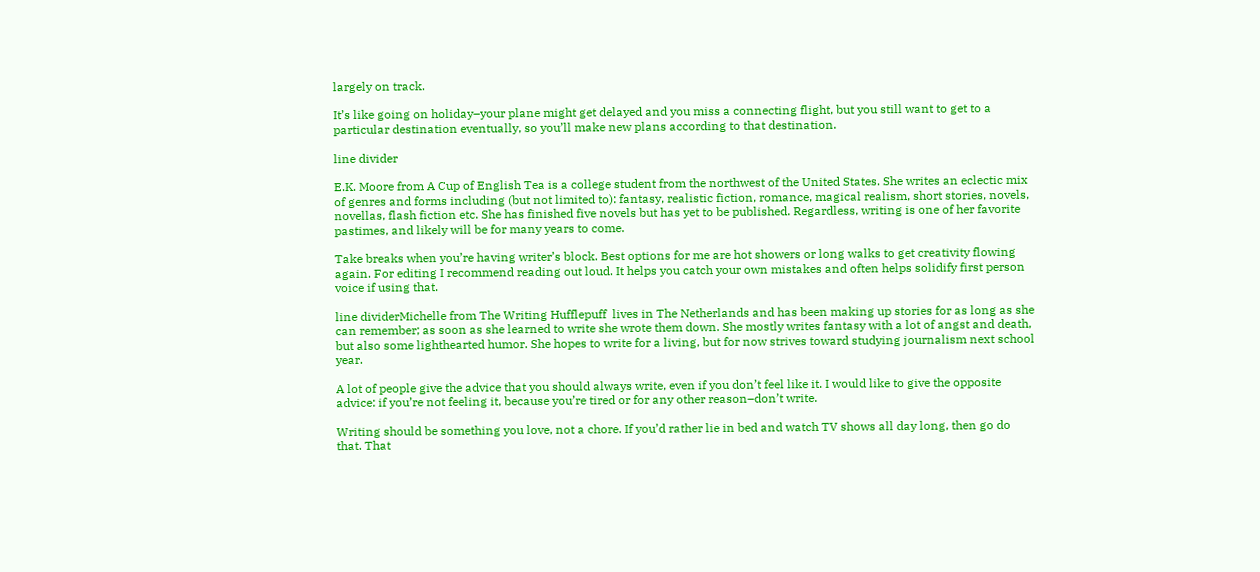largely on track.

It’s like going on holiday–your plane might get delayed and you miss a connecting flight, but you still want to get to a particular destination eventually, so you’ll make new plans according to that destination.

line divider

E.K. Moore from A Cup of English Tea is a college student from the northwest of the United States. She writes an eclectic mix of genres and forms including (but not limited to): fantasy, realistic fiction, romance, magical realism, short stories, novels, novellas, flash fiction etc. She has finished five novels but has yet to be published. Regardless, writing is one of her favorite pastimes, and likely will be for many years to come.

Take breaks when you’re having writer’s block. Best options for me are hot showers or long walks to get creativity flowing again. For editing I recommend reading out loud. It helps you catch your own mistakes and often helps solidify first person voice if using that.

line dividerMichelle from The Writing Hufflepuff  lives in The Netherlands and has been making up stories for as long as she can remember; as soon as she learned to write she wrote them down. She mostly writes fantasy with a lot of angst and death, but also some lighthearted humor. She hopes to write for a living, but for now strives toward studying journalism next school year.

A lot of people give the advice that you should always write, even if you don’t feel like it. I would like to give the opposite advice: if you’re not feeling it, because you’re tired or for any other reason–don’t write.

Writing should be something you love, not a chore. If you’d rather lie in bed and watch TV shows all day long, then go do that. That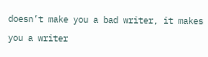doesn’t make you a bad writer, it makes you a writer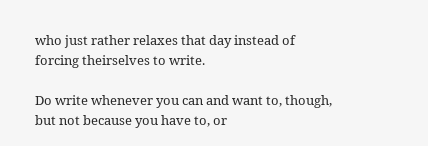who just rather relaxes that day instead of forcing theirselves to write.

Do write whenever you can and want to, though, but not because you have to, or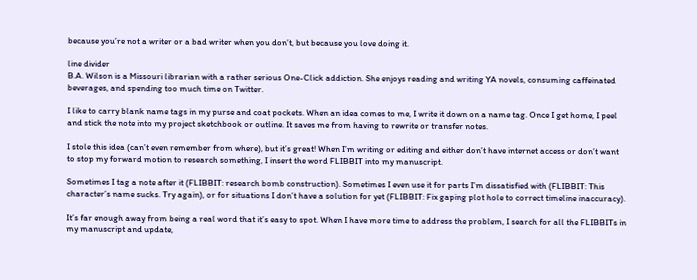because you’re not a writer or a bad writer when you don’t, but because you love doing it.

line divider
B.A. Wilson is a Missouri librarian with a rather serious One-Click addiction. She enjoys reading and writing YA novels, consuming caffeinated beverages, and spending too much time on Twitter.

I like to carry blank name tags in my purse and coat pockets. When an idea comes to me, I write it down on a name tag. Once I get home, I peel and stick the note into my project sketchbook or outline. It saves me from having to rewrite or transfer notes.

I stole this idea (can’t even remember from where), but it’s great! When I’m writing or editing and either don’t have internet access or don’t want to stop my forward motion to research something, I insert the word FLIBBIT into my manuscript.

Sometimes I tag a note after it (FLIBBIT: research bomb construction). Sometimes I even use it for parts I’m dissatisfied with (FLIBBIT: This character’s name sucks. Try again), or for situations I don’t have a solution for yet (FLIBBIT: Fix gaping plot hole to correct timeline inaccuracy).

It’s far enough away from being a real word that it’s easy to spot. When I have more time to address the problem, I search for all the FLIBBITs in my manuscript and update,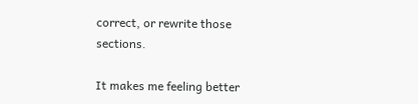correct, or rewrite those sections.

It makes me feeling better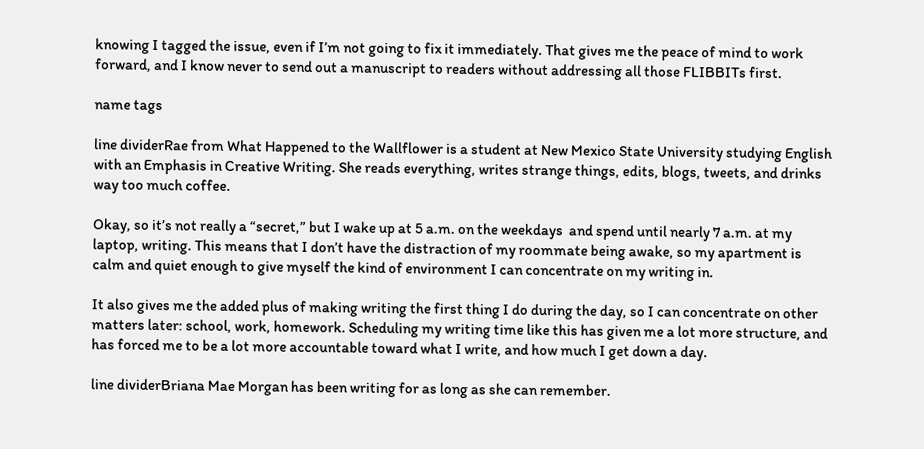knowing I tagged the issue, even if I’m not going to fix it immediately. That gives me the peace of mind to work forward, and I know never to send out a manuscript to readers without addressing all those FLIBBITs first.

name tags

line dividerRae from What Happened to the Wallflower is a student at New Mexico State University studying English with an Emphasis in Creative Writing. She reads everything, writes strange things, edits, blogs, tweets, and drinks way too much coffee.

Okay, so it’s not really a “secret,” but I wake up at 5 a.m. on the weekdays  and spend until nearly 7 a.m. at my laptop, writing. This means that I don’t have the distraction of my roommate being awake, so my apartment is calm and quiet enough to give myself the kind of environment I can concentrate on my writing in.

It also gives me the added plus of making writing the first thing I do during the day, so I can concentrate on other matters later: school, work, homework. Scheduling my writing time like this has given me a lot more structure, and has forced me to be a lot more accountable toward what I write, and how much I get down a day.

line dividerBriana Mae Morgan has been writing for as long as she can remember.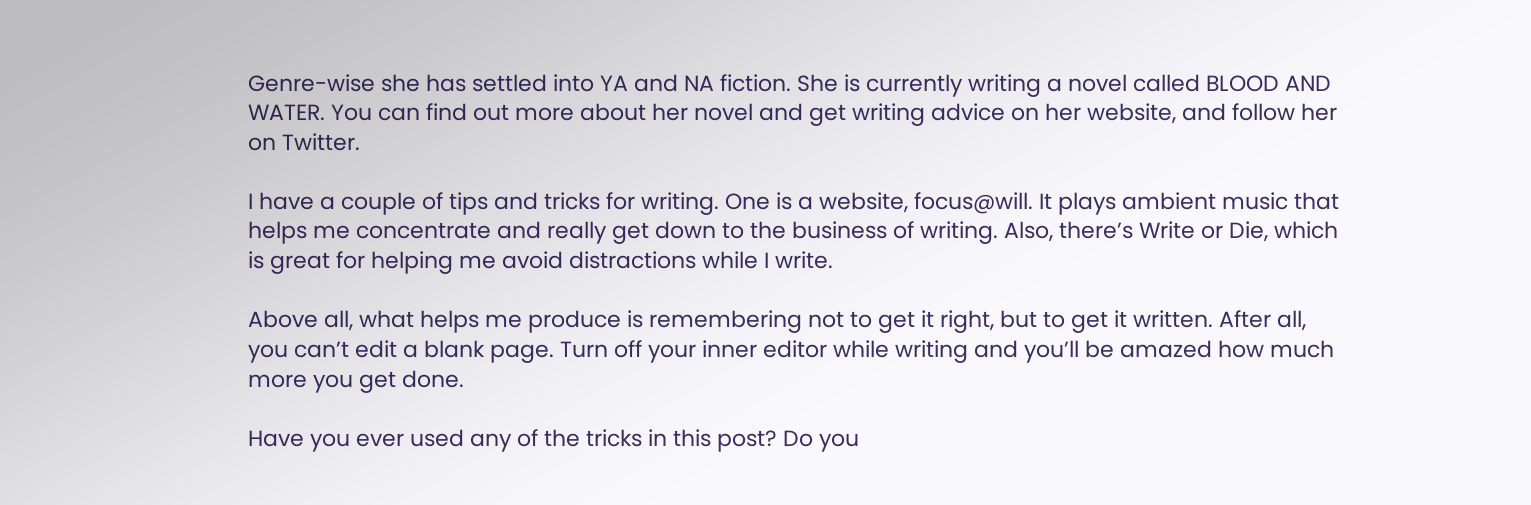Genre-wise she has settled into YA and NA fiction. She is currently writing a novel called BLOOD AND WATER. You can find out more about her novel and get writing advice on her website, and follow her on Twitter.

I have a couple of tips and tricks for writing. One is a website, focus@will. It plays ambient music that helps me concentrate and really get down to the business of writing. Also, there’s Write or Die, which is great for helping me avoid distractions while I write.

Above all, what helps me produce is remembering not to get it right, but to get it written. After all, you can’t edit a blank page. Turn off your inner editor while writing and you’ll be amazed how much more you get done.

Have you ever used any of the tricks in this post? Do you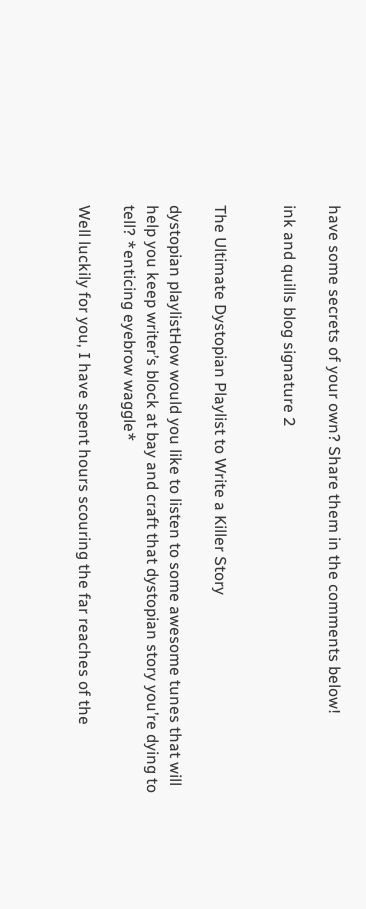have some secrets of your own? Share them in the comments below!

ink and quills blog signature 2


The Ultimate Dystopian Playlist to Write a Killer Story

dystopian playlistHow would you like to listen to some awesome tunes that will help you keep writer’s block at bay and craft that dystopian story you’re dying to tell? *enticing eyebrow waggle*

Well luckily for you, I have spent hours scouring the far reaches of the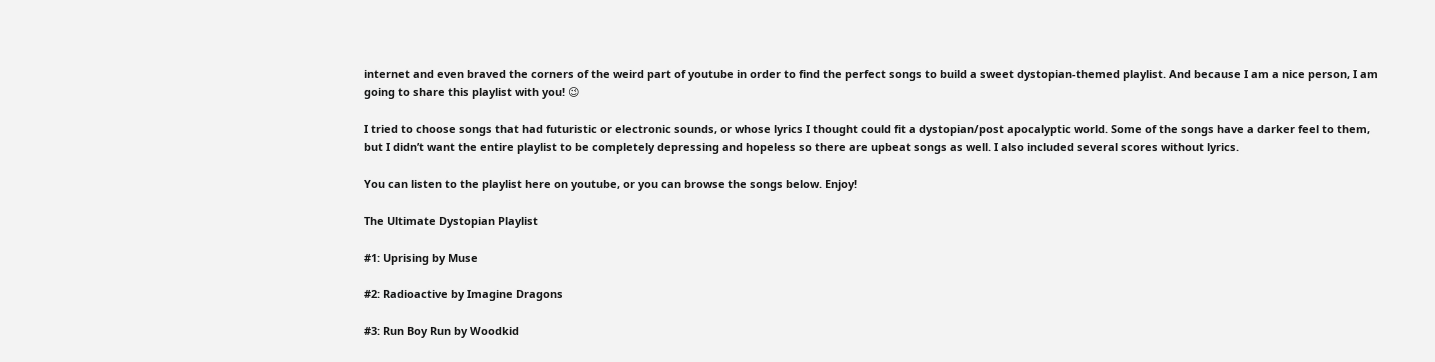internet and even braved the corners of the weird part of youtube in order to find the perfect songs to build a sweet dystopian-themed playlist. And because I am a nice person, I am going to share this playlist with you! 😉

I tried to choose songs that had futuristic or electronic sounds, or whose lyrics I thought could fit a dystopian/post apocalyptic world. Some of the songs have a darker feel to them, but I didn’t want the entire playlist to be completely depressing and hopeless so there are upbeat songs as well. I also included several scores without lyrics.

You can listen to the playlist here on youtube, or you can browse the songs below. Enjoy!

The Ultimate Dystopian Playlist

#1: Uprising by Muse

#2: Radioactive by Imagine Dragons

#3: Run Boy Run by Woodkid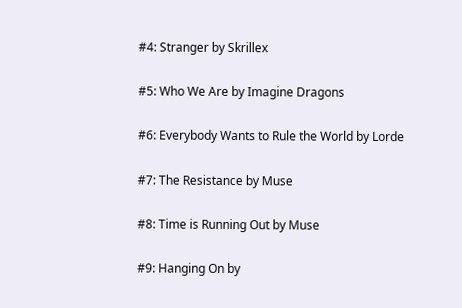#4: Stranger by Skrillex

#5: Who We Are by Imagine Dragons

#6: Everybody Wants to Rule the World by Lorde

#7: The Resistance by Muse

#8: Time is Running Out by Muse

#9: Hanging On by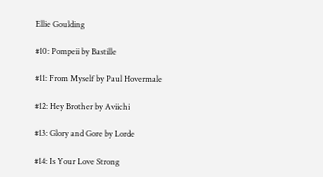Ellie Goulding

#10: Pompeii by Bastille

#11: From Myself by Paul Hovermale

#12: Hey Brother by Aviichi

#13: Glory and Gore by Lorde

#14: Is Your Love Strong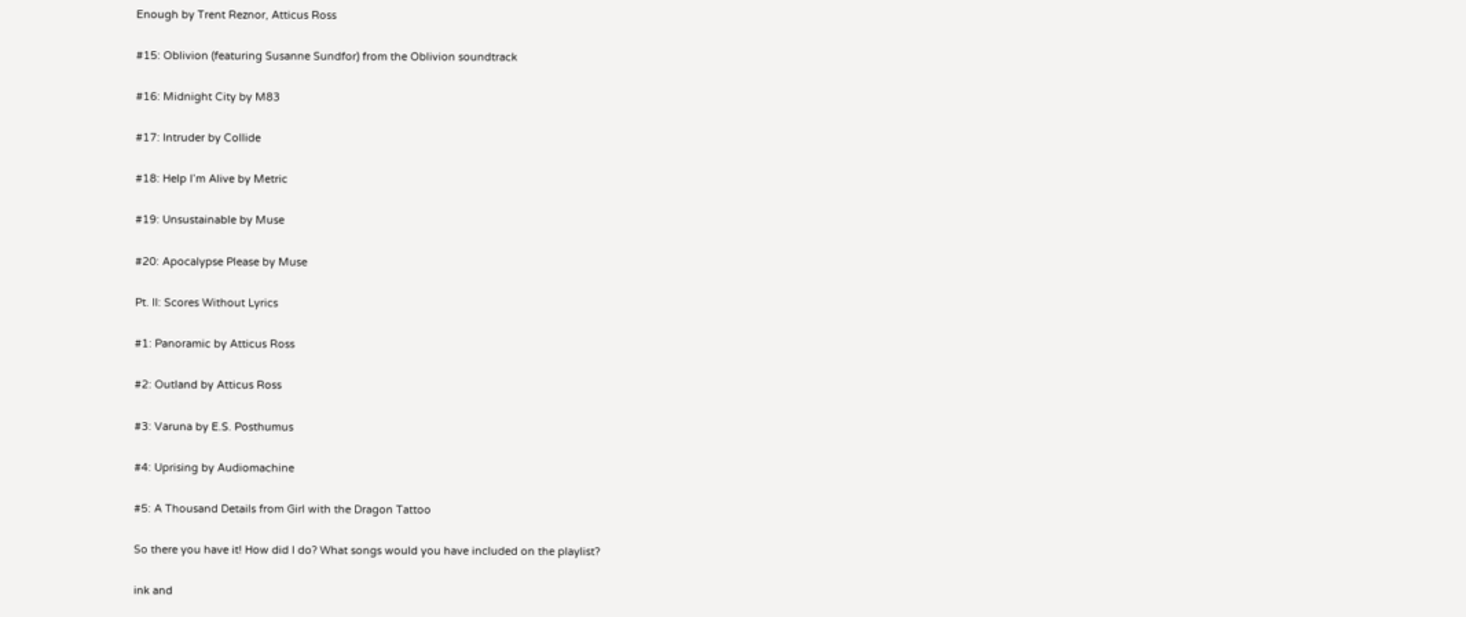Enough by Trent Reznor, Atticus Ross

#15: Oblivion (featuring Susanne Sundfor) from the Oblivion soundtrack

#16: Midnight City by M83

#17: Intruder by Collide

#18: Help I’m Alive by Metric

#19: Unsustainable by Muse

#20: Apocalypse Please by Muse

Pt. II: Scores Without Lyrics

#1: Panoramic by Atticus Ross

#2: Outland by Atticus Ross

#3: Varuna by E.S. Posthumus

#4: Uprising by Audiomachine

#5: A Thousand Details from Girl with the Dragon Tattoo

So there you have it! How did I do? What songs would you have included on the playlist?

ink and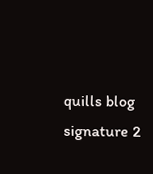quills blog signature 2